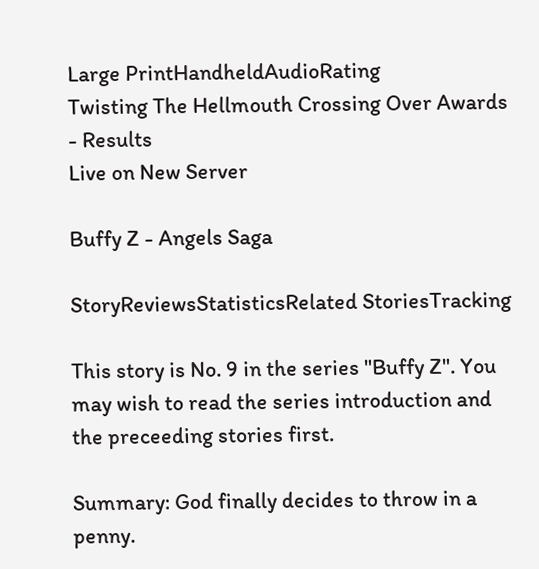Large PrintHandheldAudioRating
Twisting The Hellmouth Crossing Over Awards - Results
Live on New Server

Buffy Z - Angels Saga

StoryReviewsStatisticsRelated StoriesTracking

This story is No. 9 in the series "Buffy Z". You may wish to read the series introduction and the preceeding stories first.

Summary: God finally decides to throw in a penny.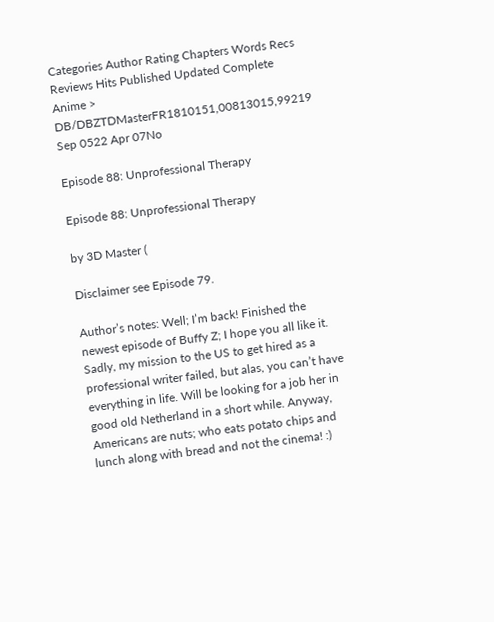Categories Author Rating Chapters Words Recs Reviews Hits Published Updated Complete
Anime > DB/DBZTDMasterFR1810151,00813015,99219 Sep 0522 Apr 07No

Episode 88: Unprofessional Therapy

Episode 88: Unprofessional Therapy

by 3D Master (

Disclaimer see Episode 79.

Author’s notes: Well; I’m back! Finished the newest episode of Buffy Z; I hope you all like it. Sadly, my mission to the US to get hired as a professional writer failed, but alas, you can’t have everything in life. Will be looking for a job her in good old Netherland in a short while. Anyway, Americans are nuts; who eats potato chips and lunch along with bread and not the cinema! :)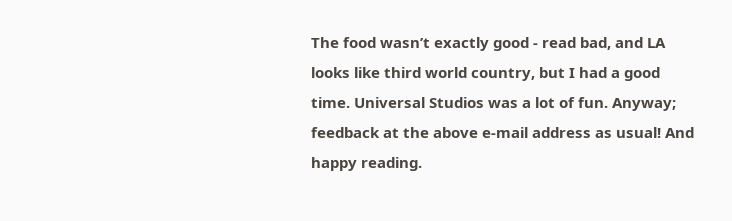The food wasn’t exactly good - read bad, and LA looks like third world country, but I had a good time. Universal Studios was a lot of fun. Anyway; feedback at the above e-mail address as usual! And happy reading.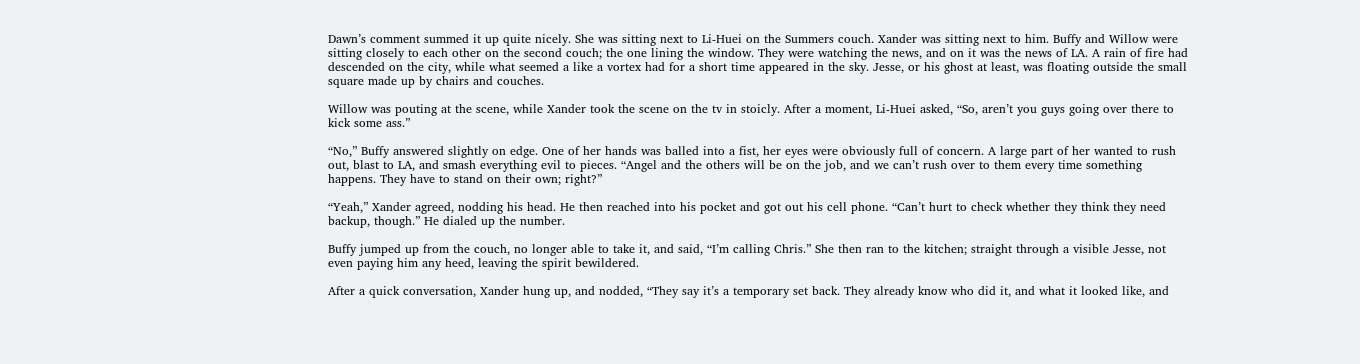Dawn’s comment summed it up quite nicely. She was sitting next to Li-Huei on the Summers couch. Xander was sitting next to him. Buffy and Willow were sitting closely to each other on the second couch; the one lining the window. They were watching the news, and on it was the news of LA. A rain of fire had descended on the city, while what seemed a like a vortex had for a short time appeared in the sky. Jesse, or his ghost at least, was floating outside the small square made up by chairs and couches.

Willow was pouting at the scene, while Xander took the scene on the tv in stoicly. After a moment, Li-Huei asked, “So, aren’t you guys going over there to kick some ass.”

“No,” Buffy answered slightly on edge. One of her hands was balled into a fist, her eyes were obviously full of concern. A large part of her wanted to rush out, blast to LA, and smash everything evil to pieces. “Angel and the others will be on the job, and we can’t rush over to them every time something happens. They have to stand on their own; right?”

“Yeah,” Xander agreed, nodding his head. He then reached into his pocket and got out his cell phone. “Can’t hurt to check whether they think they need backup, though.” He dialed up the number.

Buffy jumped up from the couch, no longer able to take it, and said, “I’m calling Chris.” She then ran to the kitchen; straight through a visible Jesse, not even paying him any heed, leaving the spirit bewildered.

After a quick conversation, Xander hung up, and nodded, “They say it’s a temporary set back. They already know who did it, and what it looked like, and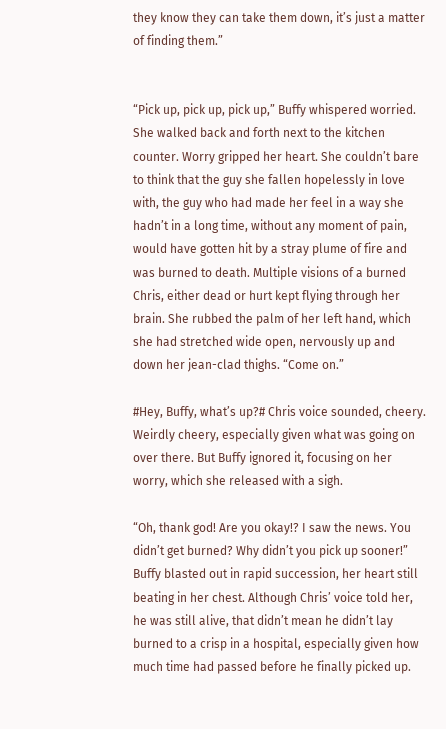they know they can take them down, it’s just a matter of finding them.”


“Pick up, pick up, pick up,” Buffy whispered worried. She walked back and forth next to the kitchen counter. Worry gripped her heart. She couldn’t bare to think that the guy she fallen hopelessly in love with, the guy who had made her feel in a way she hadn’t in a long time, without any moment of pain, would have gotten hit by a stray plume of fire and was burned to death. Multiple visions of a burned Chris, either dead or hurt kept flying through her brain. She rubbed the palm of her left hand, which she had stretched wide open, nervously up and down her jean-clad thighs. “Come on.”

#Hey, Buffy, what’s up?# Chris voice sounded, cheery. Weirdly cheery, especially given what was going on over there. But Buffy ignored it, focusing on her worry, which she released with a sigh.

“Oh, thank god! Are you okay!? I saw the news. You didn’t get burned? Why didn’t you pick up sooner!” Buffy blasted out in rapid succession, her heart still beating in her chest. Although Chris’ voice told her, he was still alive, that didn’t mean he didn’t lay burned to a crisp in a hospital, especially given how much time had passed before he finally picked up.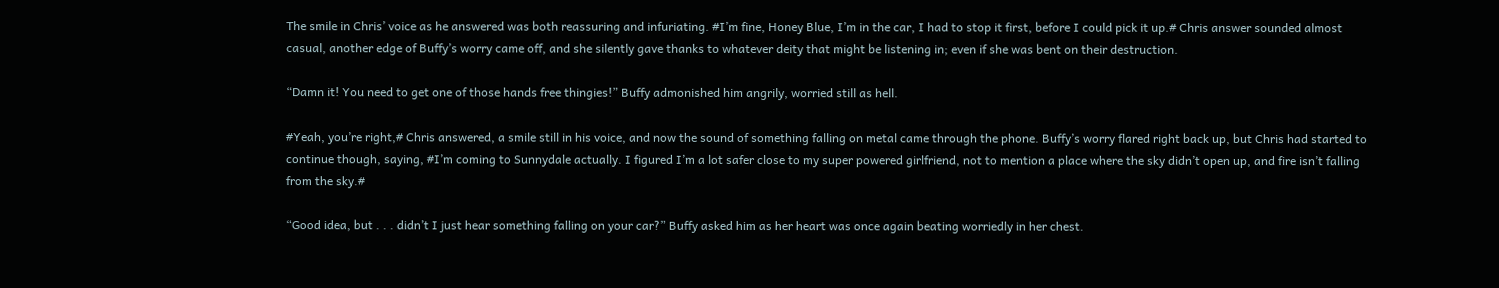The smile in Chris’ voice as he answered was both reassuring and infuriating. #I’m fine, Honey Blue, I’m in the car, I had to stop it first, before I could pick it up.# Chris answer sounded almost casual, another edge of Buffy’s worry came off, and she silently gave thanks to whatever deity that might be listening in; even if she was bent on their destruction.

“Damn it! You need to get one of those hands free thingies!” Buffy admonished him angrily, worried still as hell.

#Yeah, you’re right,# Chris answered, a smile still in his voice, and now the sound of something falling on metal came through the phone. Buffy’s worry flared right back up, but Chris had started to continue though, saying, #I’m coming to Sunnydale actually. I figured I’m a lot safer close to my super powered girlfriend, not to mention a place where the sky didn’t open up, and fire isn’t falling from the sky.#

“Good idea, but . . . didn’t I just hear something falling on your car?” Buffy asked him as her heart was once again beating worriedly in her chest.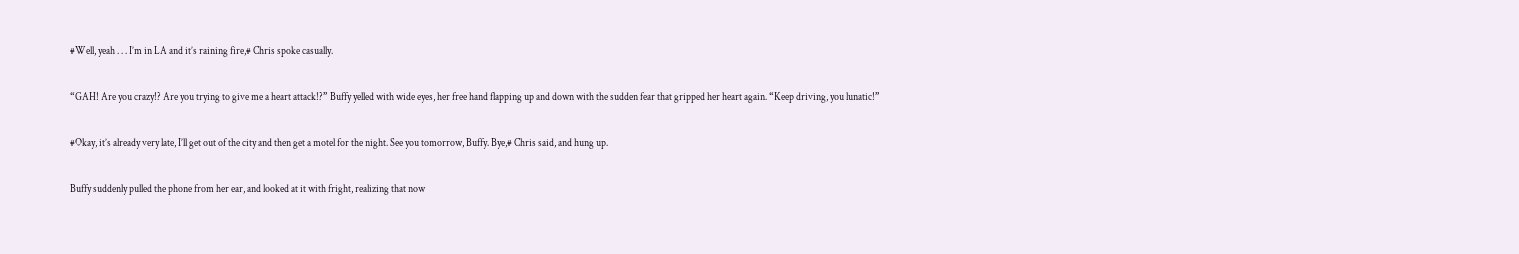#Well, yeah . . . I’m in LA and it’s raining fire,# Chris spoke casually.

“GAH! Are you crazy!? Are you trying to give me a heart attack!?” Buffy yelled with wide eyes, her free hand flapping up and down with the sudden fear that gripped her heart again. “Keep driving, you lunatic!”

#Okay, it’s already very late, I’ll get out of the city and then get a motel for the night. See you tomorrow, Buffy. Bye,# Chris said, and hung up.

Buffy suddenly pulled the phone from her ear, and looked at it with fright, realizing that now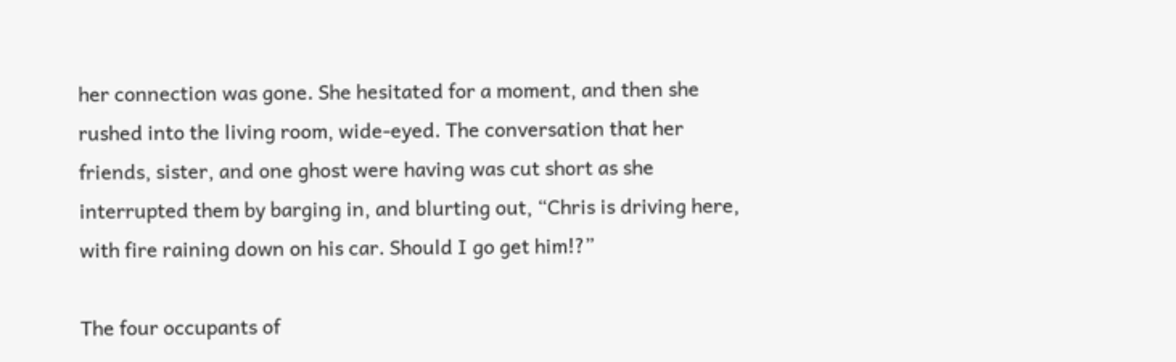her connection was gone. She hesitated for a moment, and then she rushed into the living room, wide-eyed. The conversation that her friends, sister, and one ghost were having was cut short as she interrupted them by barging in, and blurting out, “Chris is driving here, with fire raining down on his car. Should I go get him!?”

The four occupants of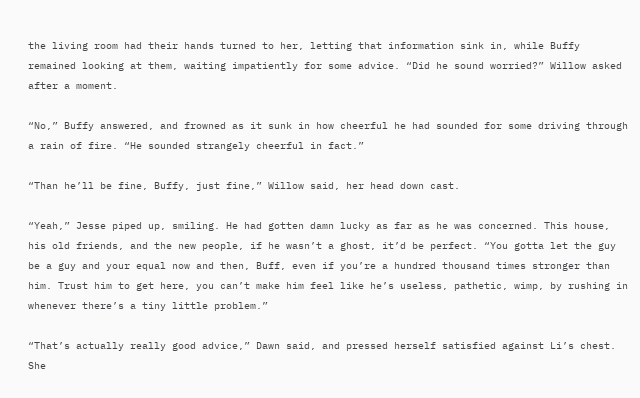the living room had their hands turned to her, letting that information sink in, while Buffy remained looking at them, waiting impatiently for some advice. “Did he sound worried?” Willow asked after a moment.

“No,” Buffy answered, and frowned as it sunk in how cheerful he had sounded for some driving through a rain of fire. “He sounded strangely cheerful in fact.”

“Than he’ll be fine, Buffy, just fine,” Willow said, her head down cast.

“Yeah,” Jesse piped up, smiling. He had gotten damn lucky as far as he was concerned. This house, his old friends, and the new people, if he wasn’t a ghost, it’d be perfect. “You gotta let the guy be a guy and your equal now and then, Buff, even if you’re a hundred thousand times stronger than him. Trust him to get here, you can’t make him feel like he’s useless, pathetic, wimp, by rushing in whenever there’s a tiny little problem.”

“That’s actually really good advice,” Dawn said, and pressed herself satisfied against Li’s chest. She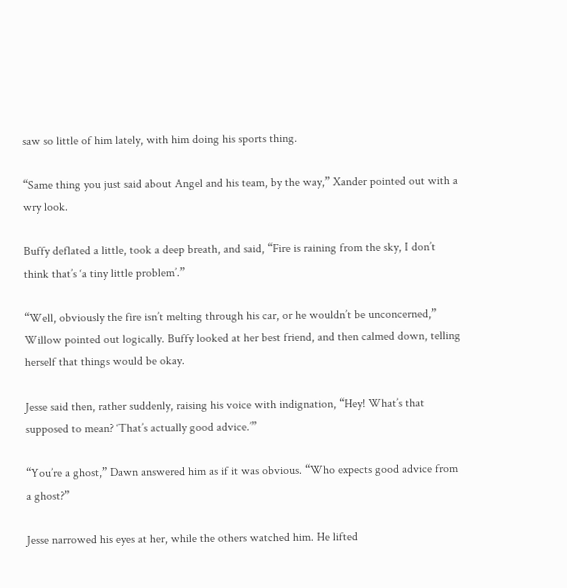saw so little of him lately, with him doing his sports thing.

“Same thing you just said about Angel and his team, by the way,” Xander pointed out with a wry look.

Buffy deflated a little, took a deep breath, and said, “Fire is raining from the sky, I don’t think that’s ‘a tiny little problem’.”

“Well, obviously the fire isn’t melting through his car, or he wouldn’t be unconcerned,” Willow pointed out logically. Buffy looked at her best friend, and then calmed down, telling herself that things would be okay.

Jesse said then, rather suddenly, raising his voice with indignation, “Hey! What’s that supposed to mean? ‘That’s actually good advice.’”

“You’re a ghost,” Dawn answered him as if it was obvious. “Who expects good advice from a ghost?”

Jesse narrowed his eyes at her, while the others watched him. He lifted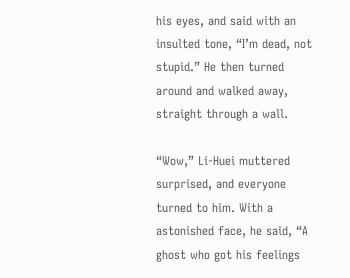his eyes, and said with an insulted tone, “I’m dead, not stupid.” He then turned around and walked away, straight through a wall.

“Wow,” Li-Huei muttered surprised, and everyone turned to him. With a astonished face, he said, “A ghost who got his feelings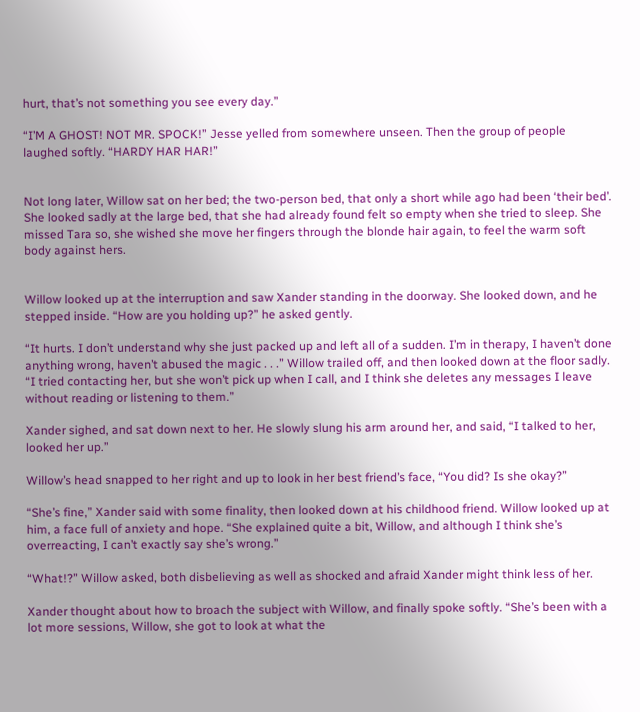hurt, that’s not something you see every day.”

“I’M A GHOST! NOT MR. SPOCK!” Jesse yelled from somewhere unseen. Then the group of people laughed softly. “HARDY HAR HAR!”


Not long later, Willow sat on her bed; the two-person bed, that only a short while ago had been ‘their bed’. She looked sadly at the large bed, that she had already found felt so empty when she tried to sleep. She missed Tara so, she wished she move her fingers through the blonde hair again, to feel the warm soft body against hers.


Willow looked up at the interruption and saw Xander standing in the doorway. She looked down, and he stepped inside. “How are you holding up?” he asked gently.

“It hurts. I don’t understand why she just packed up and left all of a sudden. I’m in therapy, I haven’t done anything wrong, haven’t abused the magic . . .” Willow trailed off, and then looked down at the floor sadly. “I tried contacting her, but she won’t pick up when I call, and I think she deletes any messages I leave without reading or listening to them.”

Xander sighed, and sat down next to her. He slowly slung his arm around her, and said, “I talked to her, looked her up.”

Willow’s head snapped to her right and up to look in her best friend’s face, “You did? Is she okay?”

“She’s fine,” Xander said with some finality, then looked down at his childhood friend. Willow looked up at him, a face full of anxiety and hope. “She explained quite a bit, Willow, and although I think she’s overreacting, I can’t exactly say she’s wrong.”

“What!?” Willow asked, both disbelieving as well as shocked and afraid Xander might think less of her.

Xander thought about how to broach the subject with Willow, and finally spoke softly. “She’s been with a lot more sessions, Willow, she got to look at what the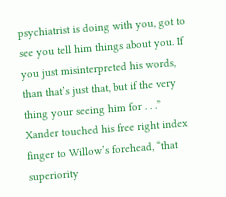psychiatrist is doing with you, got to see you tell him things about you. If you just misinterpreted his words, than that’s just that, but if the very thing your seeing him for . . .” Xander touched his free right index finger to Willow’s forehead, “that superiority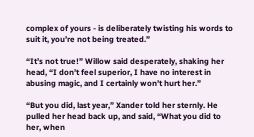complex of yours - is deliberately twisting his words to suit it, you’re not being treated.”

“It’s not true!” Willow said desperately, shaking her head, “I don’t feel superior, I have no interest in abusing magic, and I certainly won’t hurt her.”

“But you did, last year,” Xander told her sternly. He pulled her head back up, and said, “What you did to her, when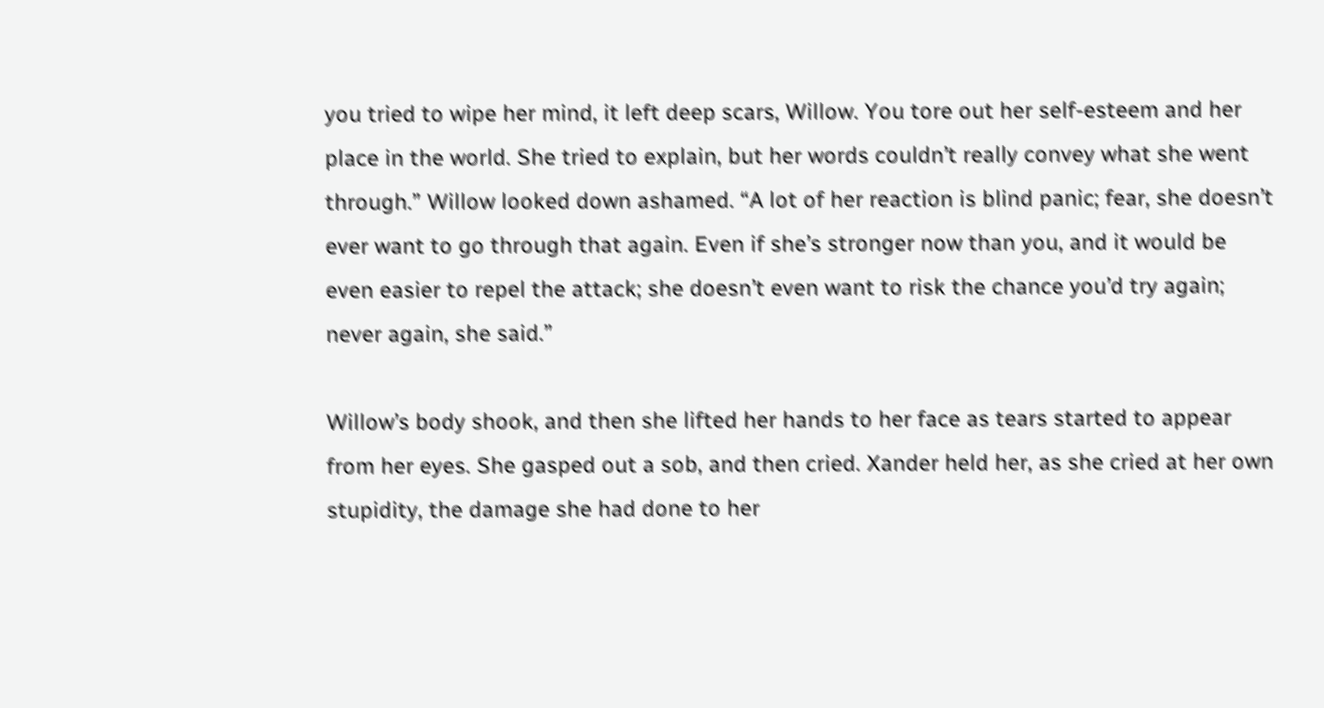you tried to wipe her mind, it left deep scars, Willow. You tore out her self-esteem and her place in the world. She tried to explain, but her words couldn’t really convey what she went through.” Willow looked down ashamed. “A lot of her reaction is blind panic; fear, she doesn’t ever want to go through that again. Even if she’s stronger now than you, and it would be even easier to repel the attack; she doesn’t even want to risk the chance you’d try again; never again, she said.”

Willow’s body shook, and then she lifted her hands to her face as tears started to appear from her eyes. She gasped out a sob, and then cried. Xander held her, as she cried at her own stupidity, the damage she had done to her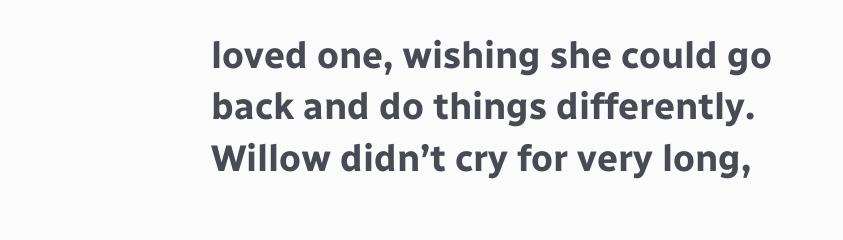loved one, wishing she could go back and do things differently. Willow didn’t cry for very long,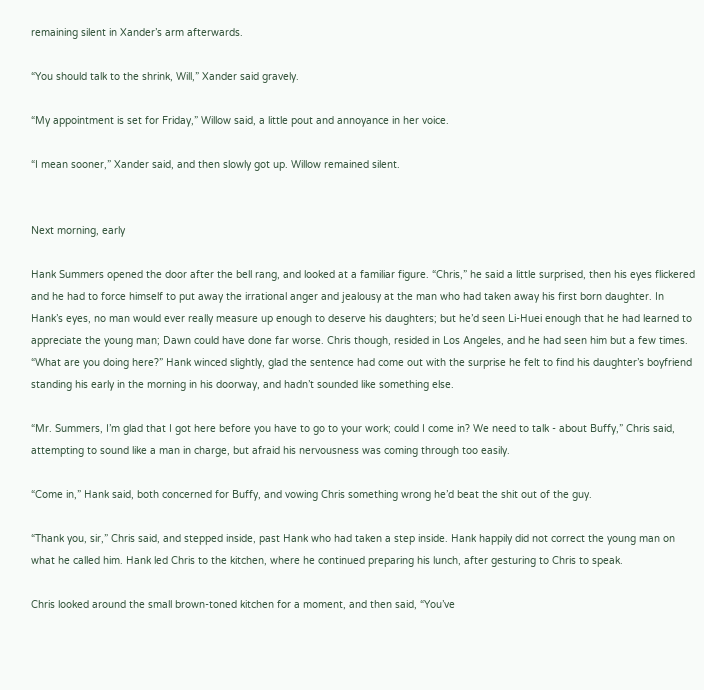remaining silent in Xander’s arm afterwards.

“You should talk to the shrink, Will,” Xander said gravely.

“My appointment is set for Friday,” Willow said, a little pout and annoyance in her voice.

“I mean sooner,” Xander said, and then slowly got up. Willow remained silent.


Next morning, early

Hank Summers opened the door after the bell rang, and looked at a familiar figure. “Chris,” he said a little surprised, then his eyes flickered and he had to force himself to put away the irrational anger and jealousy at the man who had taken away his first born daughter. In Hank’s eyes, no man would ever really measure up enough to deserve his daughters; but he’d seen Li-Huei enough that he had learned to appreciate the young man; Dawn could have done far worse. Chris though, resided in Los Angeles, and he had seen him but a few times. “What are you doing here?” Hank winced slightly, glad the sentence had come out with the surprise he felt to find his daughter’s boyfriend standing his early in the morning in his doorway, and hadn’t sounded like something else.

“Mr. Summers, I’m glad that I got here before you have to go to your work; could I come in? We need to talk - about Buffy,” Chris said, attempting to sound like a man in charge, but afraid his nervousness was coming through too easily.

“Come in,” Hank said, both concerned for Buffy, and vowing Chris something wrong he’d beat the shit out of the guy.

“Thank you, sir,” Chris said, and stepped inside, past Hank who had taken a step inside. Hank happily did not correct the young man on what he called him. Hank led Chris to the kitchen, where he continued preparing his lunch, after gesturing to Chris to speak.

Chris looked around the small brown-toned kitchen for a moment, and then said, “You’ve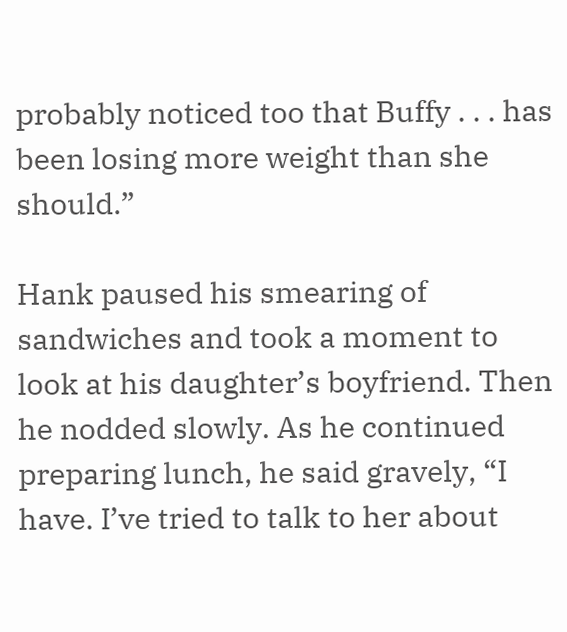probably noticed too that Buffy . . . has been losing more weight than she should.”

Hank paused his smearing of sandwiches and took a moment to look at his daughter’s boyfriend. Then he nodded slowly. As he continued preparing lunch, he said gravely, “I have. I’ve tried to talk to her about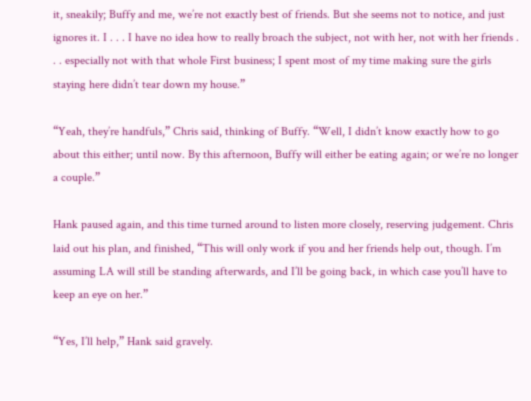it, sneakily; Buffy and me, we’re not exactly best of friends. But she seems not to notice, and just ignores it. I . . . I have no idea how to really broach the subject, not with her, not with her friends . . . especially not with that whole First business; I spent most of my time making sure the girls staying here didn’t tear down my house.”

“Yeah, they’re handfuls,” Chris said, thinking of Buffy. “Well, I didn’t know exactly how to go about this either; until now. By this afternoon, Buffy will either be eating again; or we’re no longer a couple.”

Hank paused again, and this time turned around to listen more closely, reserving judgement. Chris laid out his plan, and finished, “This will only work if you and her friends help out, though. I’m assuming LA will still be standing afterwards, and I’ll be going back, in which case you’ll have to keep an eye on her.”

“Yes, I’ll help,” Hank said gravely.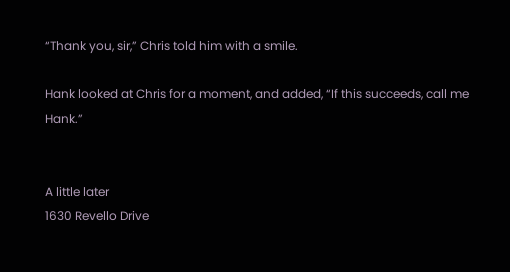“Thank you, sir,” Chris told him with a smile.

Hank looked at Chris for a moment, and added, “If this succeeds, call me Hank.”


A little later
1630 Revello Drive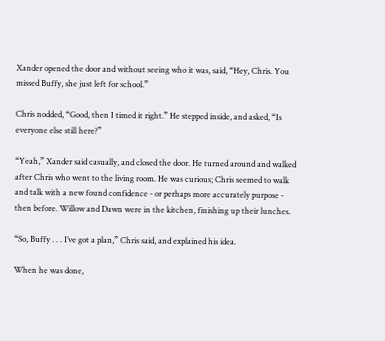Xander opened the door and without seeing who it was, said, “Hey, Chris. You missed Buffy, she just left for school.”

Chris nodded, “Good, then I timed it right.” He stepped inside, and asked, “Is everyone else still here?”

“Yeah,” Xander said casually, and closed the door. He turned around and walked after Chris who went to the living room. He was curious; Chris seemed to walk and talk with a new found confidence - or perhaps more accurately purpose - then before. Willow and Dawn were in the kitchen, finishing up their lunches.

“So, Buffy . . . I’ve got a plan,” Chris said, and explained his idea.

When he was done,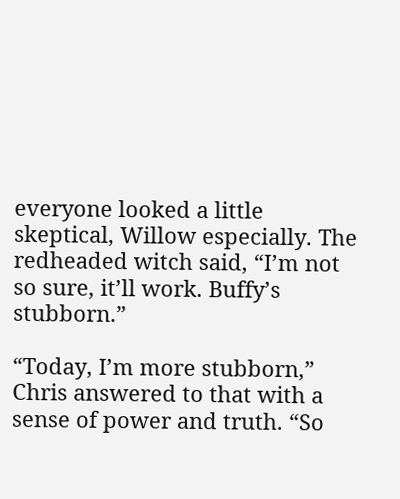everyone looked a little skeptical, Willow especially. The redheaded witch said, “I’m not so sure, it’ll work. Buffy’s stubborn.”

“Today, I’m more stubborn,” Chris answered to that with a sense of power and truth. “So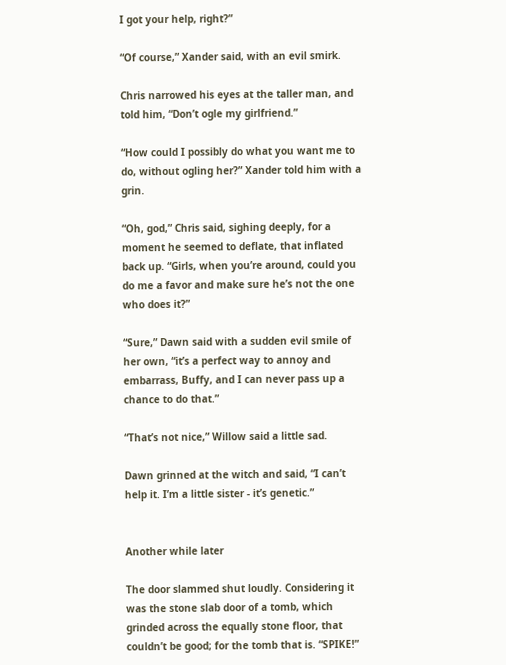I got your help, right?”

“Of course,” Xander said, with an evil smirk.

Chris narrowed his eyes at the taller man, and told him, “Don’t ogle my girlfriend.”

“How could I possibly do what you want me to do, without ogling her?” Xander told him with a grin.

“Oh, god,” Chris said, sighing deeply, for a moment he seemed to deflate, that inflated back up. “Girls, when you’re around, could you do me a favor and make sure he’s not the one who does it?”

“Sure,” Dawn said with a sudden evil smile of her own, “it’s a perfect way to annoy and embarrass, Buffy, and I can never pass up a chance to do that.”

“That’s not nice,” Willow said a little sad.

Dawn grinned at the witch and said, “I can’t help it. I’m a little sister - it’s genetic.”


Another while later

The door slammed shut loudly. Considering it was the stone slab door of a tomb, which grinded across the equally stone floor, that couldn’t be good; for the tomb that is. “SPIKE!”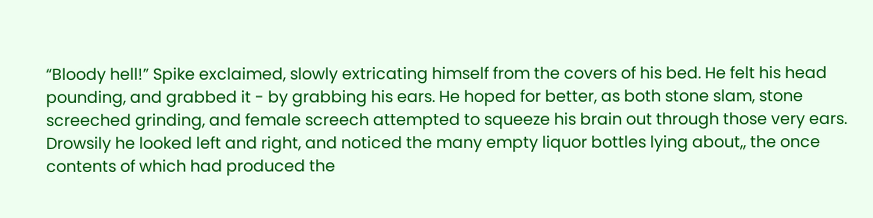“Bloody hell!” Spike exclaimed, slowly extricating himself from the covers of his bed. He felt his head pounding, and grabbed it - by grabbing his ears. He hoped for better, as both stone slam, stone screeched grinding, and female screech attempted to squeeze his brain out through those very ears. Drowsily he looked left and right, and noticed the many empty liquor bottles lying about,, the once contents of which had produced the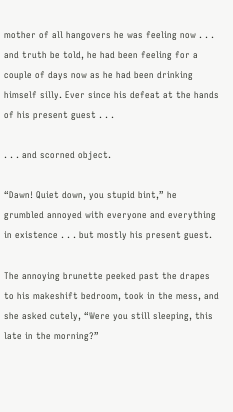mother of all hangovers he was feeling now . . . and truth be told, he had been feeling for a couple of days now as he had been drinking himself silly. Ever since his defeat at the hands of his present guest . . .

. . . and scorned object.

“Dawn! Quiet down, you stupid bint,” he grumbled annoyed with everyone and everything in existence . . . but mostly his present guest.

The annoying brunette peeked past the drapes to his makeshift bedroom, took in the mess, and she asked cutely, “Were you still sleeping, this late in the morning?”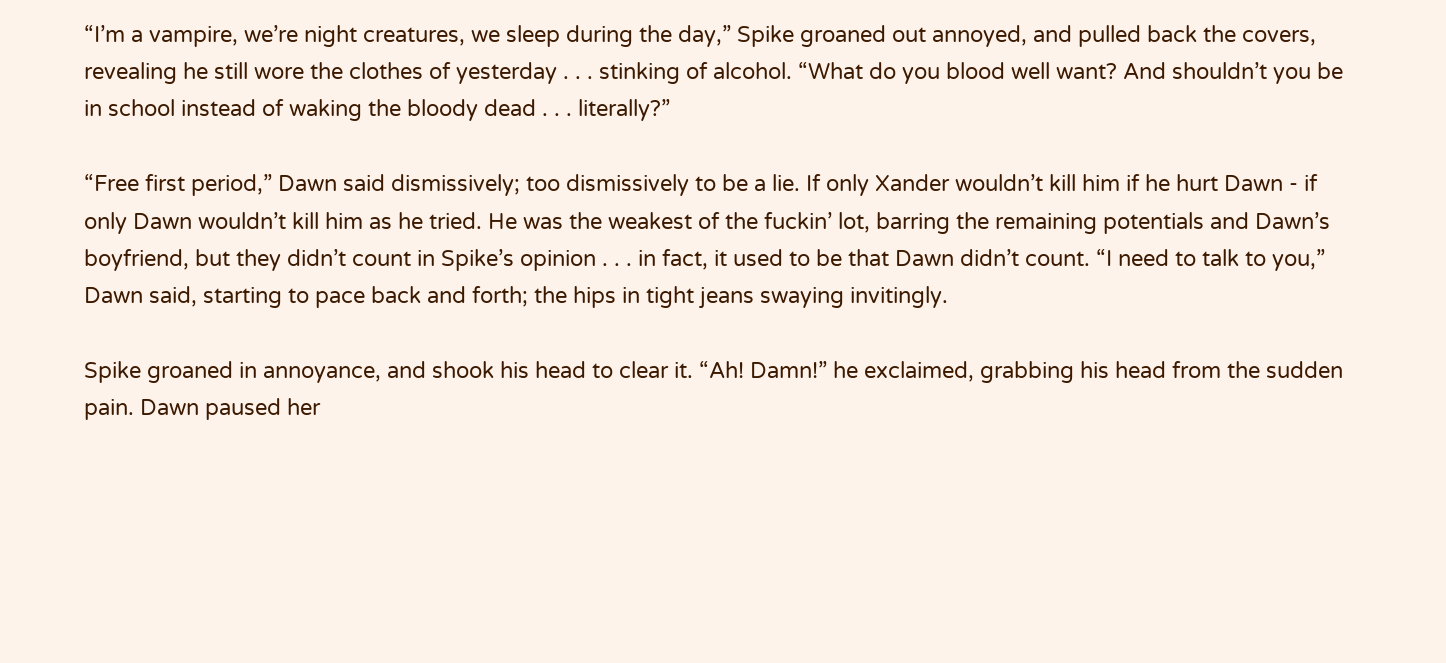“I’m a vampire, we’re night creatures, we sleep during the day,” Spike groaned out annoyed, and pulled back the covers, revealing he still wore the clothes of yesterday . . . stinking of alcohol. “What do you blood well want? And shouldn’t you be in school instead of waking the bloody dead . . . literally?”

“Free first period,” Dawn said dismissively; too dismissively to be a lie. If only Xander wouldn’t kill him if he hurt Dawn - if only Dawn wouldn’t kill him as he tried. He was the weakest of the fuckin’ lot, barring the remaining potentials and Dawn’s boyfriend, but they didn’t count in Spike’s opinion . . . in fact, it used to be that Dawn didn’t count. “I need to talk to you,” Dawn said, starting to pace back and forth; the hips in tight jeans swaying invitingly.

Spike groaned in annoyance, and shook his head to clear it. “Ah! Damn!” he exclaimed, grabbing his head from the sudden pain. Dawn paused her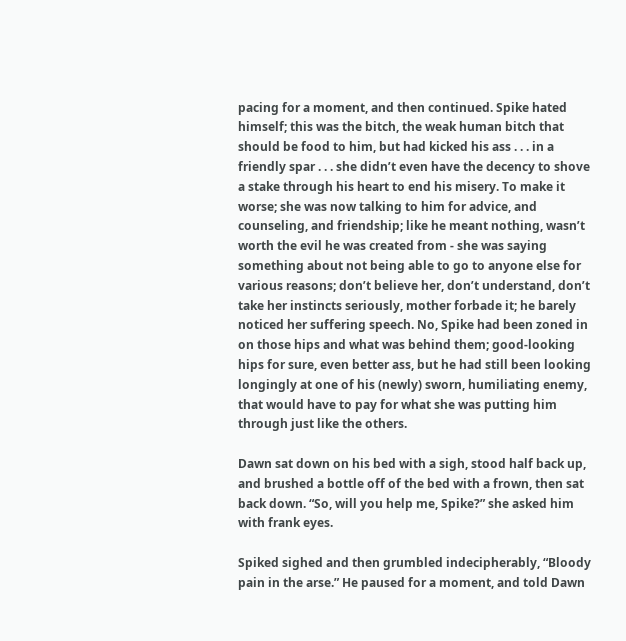pacing for a moment, and then continued. Spike hated himself; this was the bitch, the weak human bitch that should be food to him, but had kicked his ass . . . in a friendly spar . . . she didn’t even have the decency to shove a stake through his heart to end his misery. To make it worse; she was now talking to him for advice, and counseling, and friendship; like he meant nothing, wasn’t worth the evil he was created from - she was saying something about not being able to go to anyone else for various reasons; don’t believe her, don’t understand, don’t take her instincts seriously, mother forbade it; he barely noticed her suffering speech. No, Spike had been zoned in on those hips and what was behind them; good-looking hips for sure, even better ass, but he had still been looking longingly at one of his (newly) sworn, humiliating enemy, that would have to pay for what she was putting him through just like the others.

Dawn sat down on his bed with a sigh, stood half back up, and brushed a bottle off of the bed with a frown, then sat back down. “So, will you help me, Spike?” she asked him with frank eyes.

Spiked sighed and then grumbled indecipherably, “Bloody pain in the arse.” He paused for a moment, and told Dawn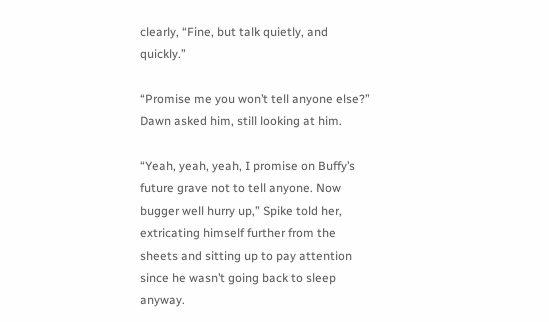clearly, “Fine, but talk quietly, and quickly.”

“Promise me you won’t tell anyone else?” Dawn asked him, still looking at him.

“Yeah, yeah, yeah, I promise on Buffy’s future grave not to tell anyone. Now bugger well hurry up,” Spike told her, extricating himself further from the sheets and sitting up to pay attention since he wasn’t going back to sleep anyway.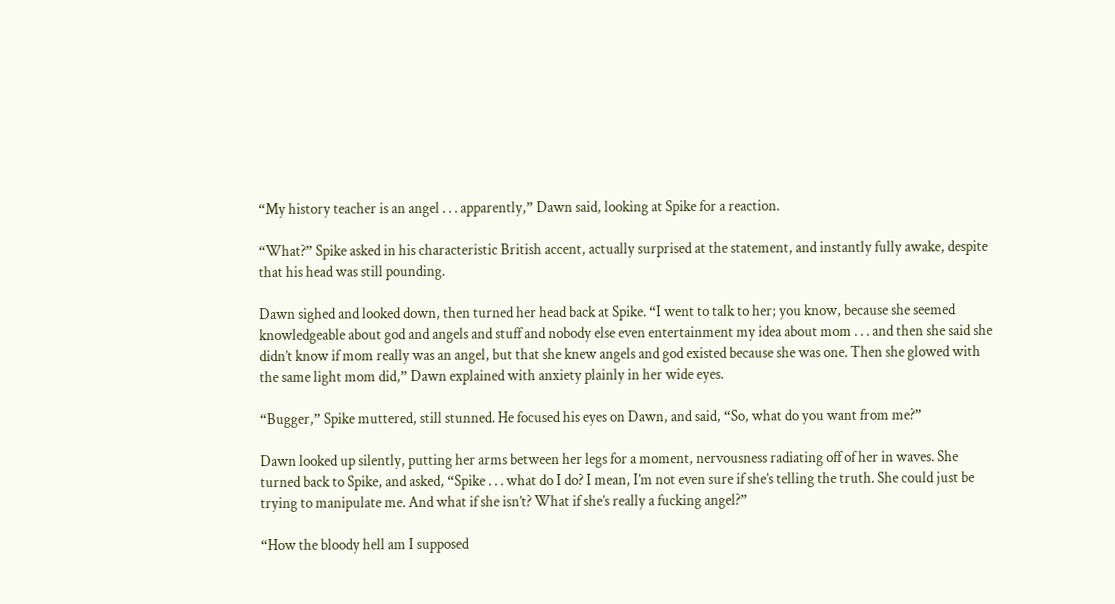“My history teacher is an angel . . . apparently,” Dawn said, looking at Spike for a reaction.

“What?” Spike asked in his characteristic British accent, actually surprised at the statement, and instantly fully awake, despite that his head was still pounding.

Dawn sighed and looked down, then turned her head back at Spike. “I went to talk to her; you know, because she seemed knowledgeable about god and angels and stuff and nobody else even entertainment my idea about mom . . . and then she said she didn’t know if mom really was an angel, but that she knew angels and god existed because she was one. Then she glowed with the same light mom did,” Dawn explained with anxiety plainly in her wide eyes.

“Bugger,” Spike muttered, still stunned. He focused his eyes on Dawn, and said, “So, what do you want from me?”

Dawn looked up silently, putting her arms between her legs for a moment, nervousness radiating off of her in waves. She turned back to Spike, and asked, “Spike . . . what do I do? I mean, I’m not even sure if she’s telling the truth. She could just be trying to manipulate me. And what if she isn’t? What if she’s really a fucking angel?”

“How the bloody hell am I supposed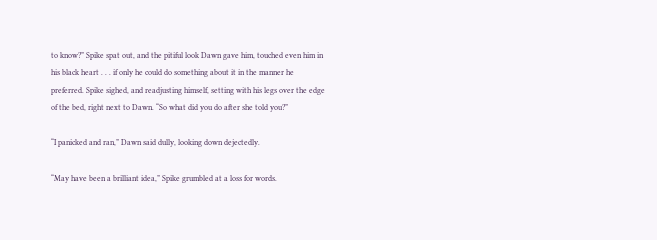to know?” Spike spat out, and the pitiful look Dawn gave him, touched even him in his black heart . . . if only he could do something about it in the manner he preferred. Spike sighed, and readjusting himself, setting with his legs over the edge of the bed, right next to Dawn. “So what did you do after she told you?”

“I panicked and ran,” Dawn said dully, looking down dejectedly.

“May have been a brilliant idea,” Spike grumbled at a loss for words.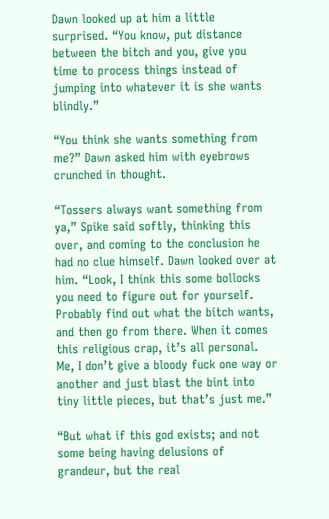Dawn looked up at him a little surprised. “You know, put distance between the bitch and you, give you time to process things instead of jumping into whatever it is she wants blindly.”

“You think she wants something from me?” Dawn asked him with eyebrows crunched in thought.

“Tossers always want something from ya,” Spike said softly, thinking this over, and coming to the conclusion he had no clue himself. Dawn looked over at him. “Look, I think this some bollocks you need to figure out for yourself. Probably find out what the bitch wants, and then go from there. When it comes this religious crap, it’s all personal. Me, I don’t give a bloody fuck one way or another and just blast the bint into tiny little pieces, but that’s just me.”

“But what if this god exists; and not some being having delusions of grandeur, but the real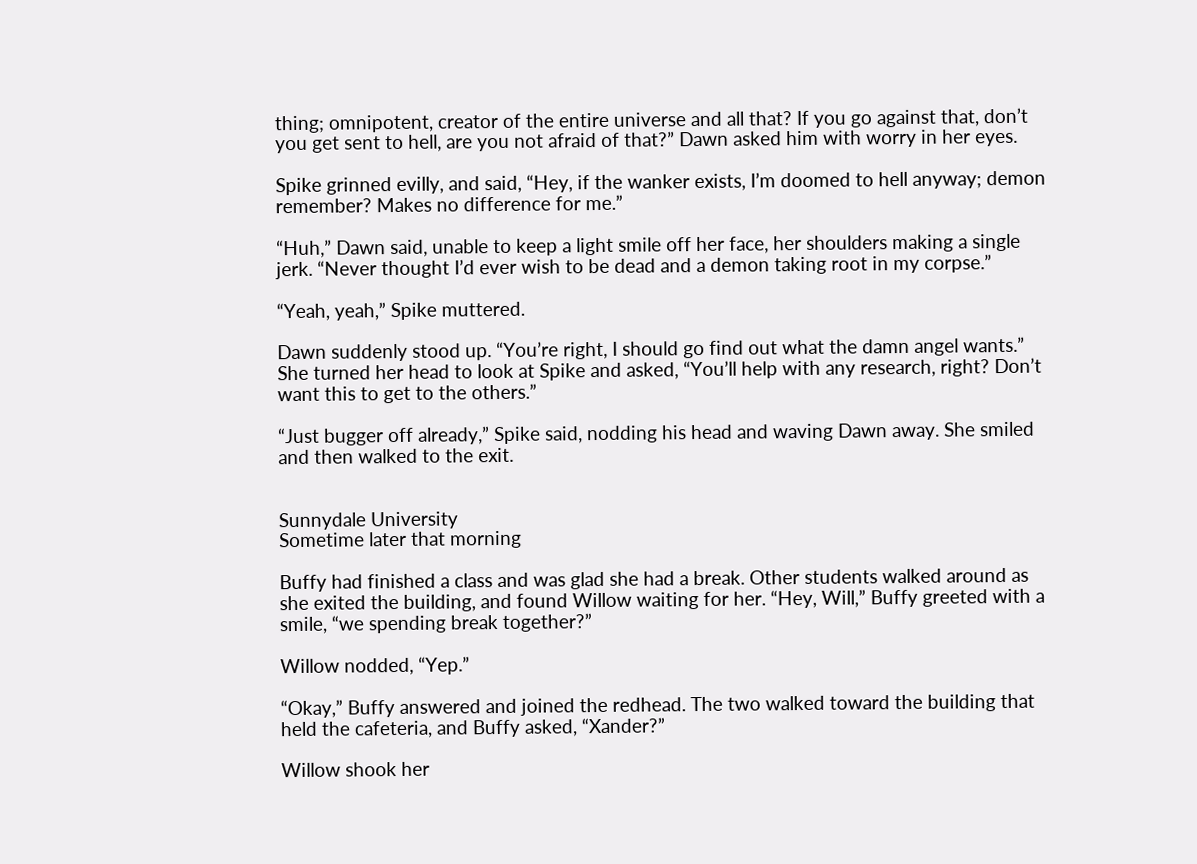thing; omnipotent, creator of the entire universe and all that? If you go against that, don’t you get sent to hell, are you not afraid of that?” Dawn asked him with worry in her eyes.

Spike grinned evilly, and said, “Hey, if the wanker exists, I’m doomed to hell anyway; demon remember? Makes no difference for me.”

“Huh,” Dawn said, unable to keep a light smile off her face, her shoulders making a single jerk. “Never thought I’d ever wish to be dead and a demon taking root in my corpse.”

“Yeah, yeah,” Spike muttered.

Dawn suddenly stood up. “You’re right, I should go find out what the damn angel wants.” She turned her head to look at Spike and asked, “You’ll help with any research, right? Don’t want this to get to the others.”

“Just bugger off already,” Spike said, nodding his head and waving Dawn away. She smiled and then walked to the exit.


Sunnydale University
Sometime later that morning

Buffy had finished a class and was glad she had a break. Other students walked around as she exited the building, and found Willow waiting for her. “Hey, Will,” Buffy greeted with a smile, “we spending break together?”

Willow nodded, “Yep.”

“Okay,” Buffy answered and joined the redhead. The two walked toward the building that held the cafeteria, and Buffy asked, “Xander?”

Willow shook her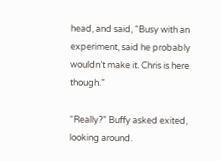head, and said, “Busy with an experiment, said he probably wouldn’t make it. Chris is here though.”

“Really?” Buffy asked exited, looking around.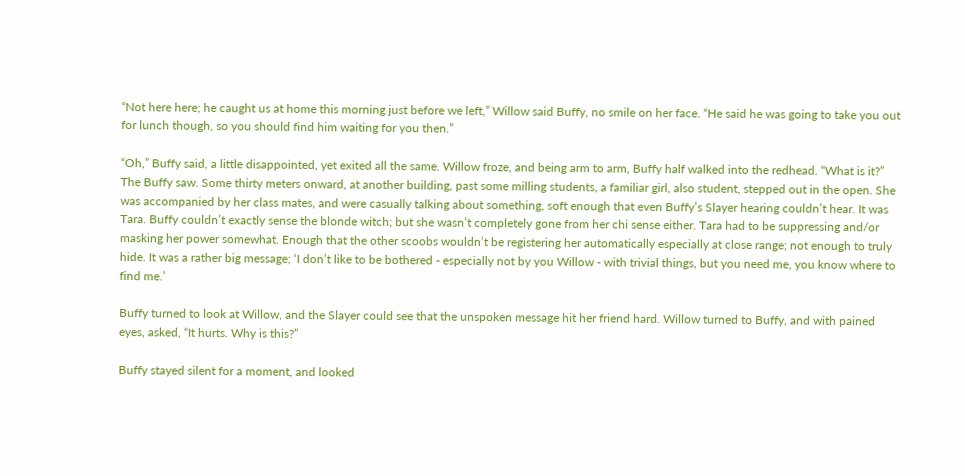“Not here here; he caught us at home this morning just before we left,” Willow said Buffy, no smile on her face. “He said he was going to take you out for lunch though, so you should find him waiting for you then.”

“Oh,” Buffy said, a little disappointed, yet exited all the same. Willow froze, and being arm to arm, Buffy half walked into the redhead. “What is it?” The Buffy saw. Some thirty meters onward, at another building, past some milling students, a familiar girl, also student, stepped out in the open. She was accompanied by her class mates, and were casually talking about something, soft enough that even Buffy’s Slayer hearing couldn’t hear. It was Tara. Buffy couldn’t exactly sense the blonde witch; but she wasn’t completely gone from her chi sense either. Tara had to be suppressing and/or masking her power somewhat. Enough that the other scoobs wouldn’t be registering her automatically especially at close range; not enough to truly hide. It was a rather big message; ‘I don’t like to be bothered - especially not by you Willow - with trivial things, but you need me, you know where to find me.’

Buffy turned to look at Willow, and the Slayer could see that the unspoken message hit her friend hard. Willow turned to Buffy, and with pained eyes, asked, “It hurts. Why is this?”

Buffy stayed silent for a moment, and looked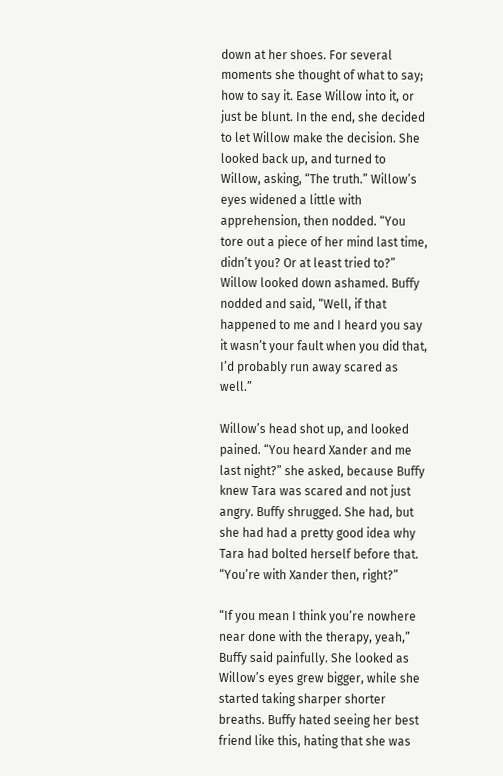down at her shoes. For several moments she thought of what to say; how to say it. Ease Willow into it, or just be blunt. In the end, she decided to let Willow make the decision. She looked back up, and turned to Willow, asking, “The truth.” Willow’s eyes widened a little with apprehension, then nodded. “You tore out a piece of her mind last time, didn’t you? Or at least tried to?” Willow looked down ashamed. Buffy nodded and said, “Well, if that happened to me and I heard you say it wasn’t your fault when you did that, I’d probably run away scared as well.”

Willow’s head shot up, and looked pained. “You heard Xander and me last night?” she asked, because Buffy knew Tara was scared and not just angry. Buffy shrugged. She had, but she had had a pretty good idea why Tara had bolted herself before that. “You’re with Xander then, right?”

“If you mean I think you’re nowhere near done with the therapy, yeah,” Buffy said painfully. She looked as Willow’s eyes grew bigger, while she started taking sharper shorter breaths. Buffy hated seeing her best friend like this, hating that she was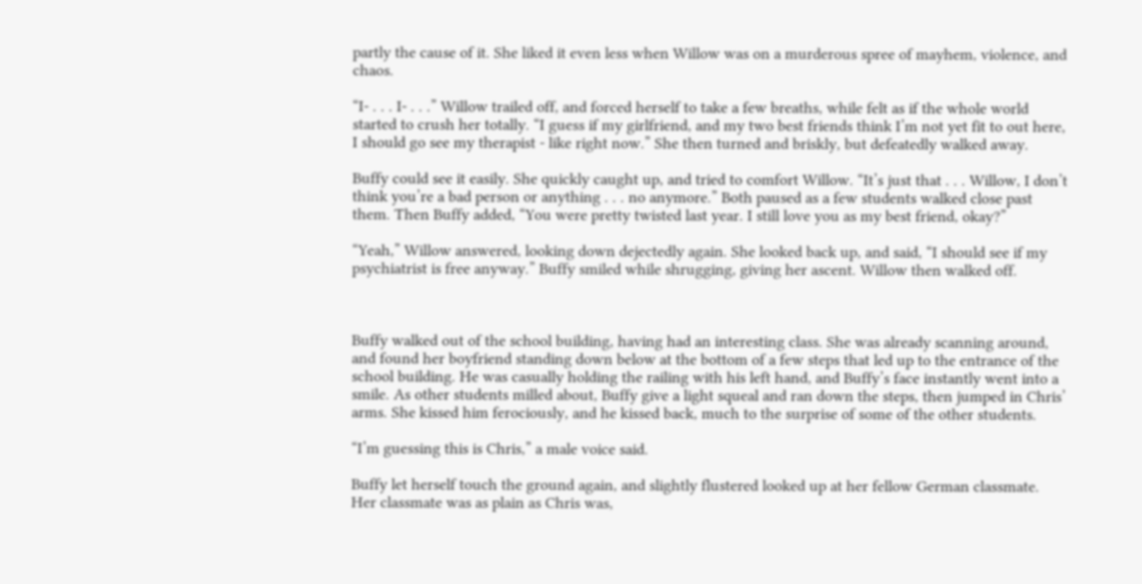partly the cause of it. She liked it even less when Willow was on a murderous spree of mayhem, violence, and chaos.

“I- . . . I- . . .” Willow trailed off, and forced herself to take a few breaths, while felt as if the whole world started to crush her totally. “I guess if my girlfriend, and my two best friends think I’m not yet fit to out here, I should go see my therapist - like right now.” She then turned and briskly, but defeatedly walked away.

Buffy could see it easily. She quickly caught up, and tried to comfort Willow. “It’s just that . . . Willow, I don’t think you’re a bad person or anything . . . no anymore.” Both paused as a few students walked close past them. Then Buffy added, “You were pretty twisted last year. I still love you as my best friend, okay?”

“Yeah,” Willow answered, looking down dejectedly again. She looked back up, and said, “I should see if my psychiatrist is free anyway.” Buffy smiled while shrugging, giving her ascent. Willow then walked off.



Buffy walked out of the school building, having had an interesting class. She was already scanning around, and found her boyfriend standing down below at the bottom of a few steps that led up to the entrance of the school building. He was casually holding the railing with his left hand, and Buffy’s face instantly went into a smile. As other students milled about, Buffy give a light squeal and ran down the steps, then jumped in Chris’ arms. She kissed him ferociously, and he kissed back, much to the surprise of some of the other students.

“I’m guessing this is Chris,” a male voice said.

Buffy let herself touch the ground again, and slightly flustered looked up at her fellow German classmate. Her classmate was as plain as Chris was,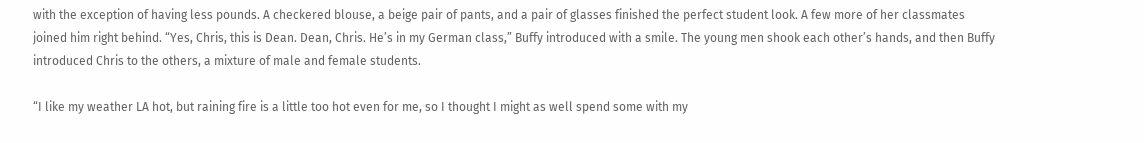with the exception of having less pounds. A checkered blouse, a beige pair of pants, and a pair of glasses finished the perfect student look. A few more of her classmates joined him right behind. “Yes, Chris, this is Dean. Dean, Chris. He’s in my German class,” Buffy introduced with a smile. The young men shook each other’s hands, and then Buffy introduced Chris to the others, a mixture of male and female students.

“I like my weather LA hot, but raining fire is a little too hot even for me, so I thought I might as well spend some with my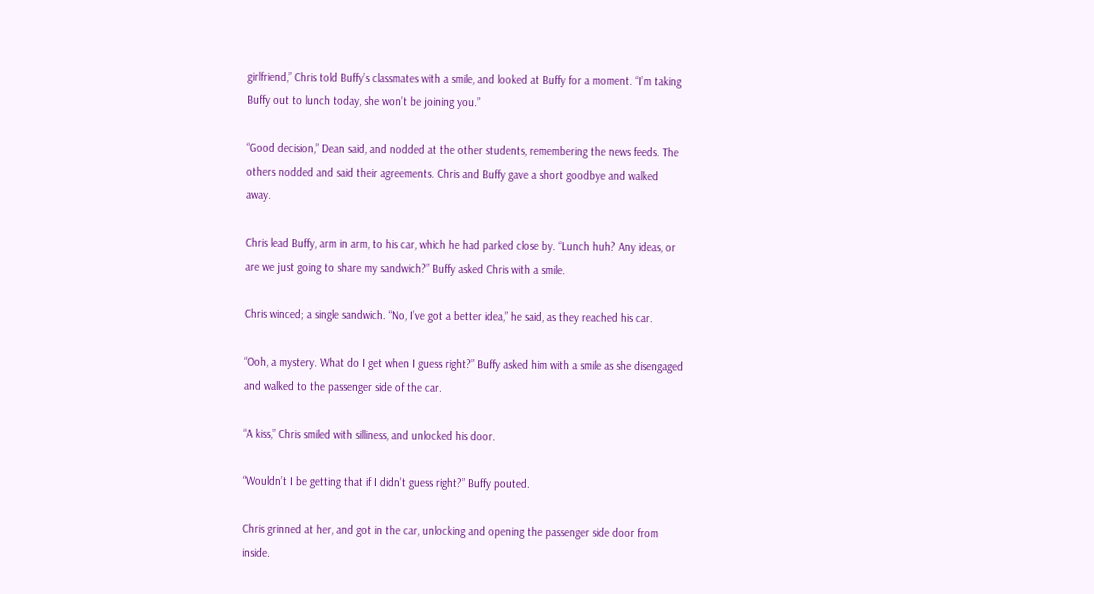girlfriend,” Chris told Buffy’s classmates with a smile, and looked at Buffy for a moment. “I’m taking Buffy out to lunch today, she won’t be joining you.”

“Good decision,” Dean said, and nodded at the other students, remembering the news feeds. The others nodded and said their agreements. Chris and Buffy gave a short goodbye and walked away.

Chris lead Buffy, arm in arm, to his car, which he had parked close by. “Lunch huh? Any ideas, or are we just going to share my sandwich?” Buffy asked Chris with a smile.

Chris winced; a single sandwich. “No, I’ve got a better idea,” he said, as they reached his car.

“Ooh, a mystery. What do I get when I guess right?” Buffy asked him with a smile as she disengaged and walked to the passenger side of the car.

“A kiss,” Chris smiled with silliness, and unlocked his door.

“Wouldn’t I be getting that if I didn’t guess right?” Buffy pouted.

Chris grinned at her, and got in the car, unlocking and opening the passenger side door from inside.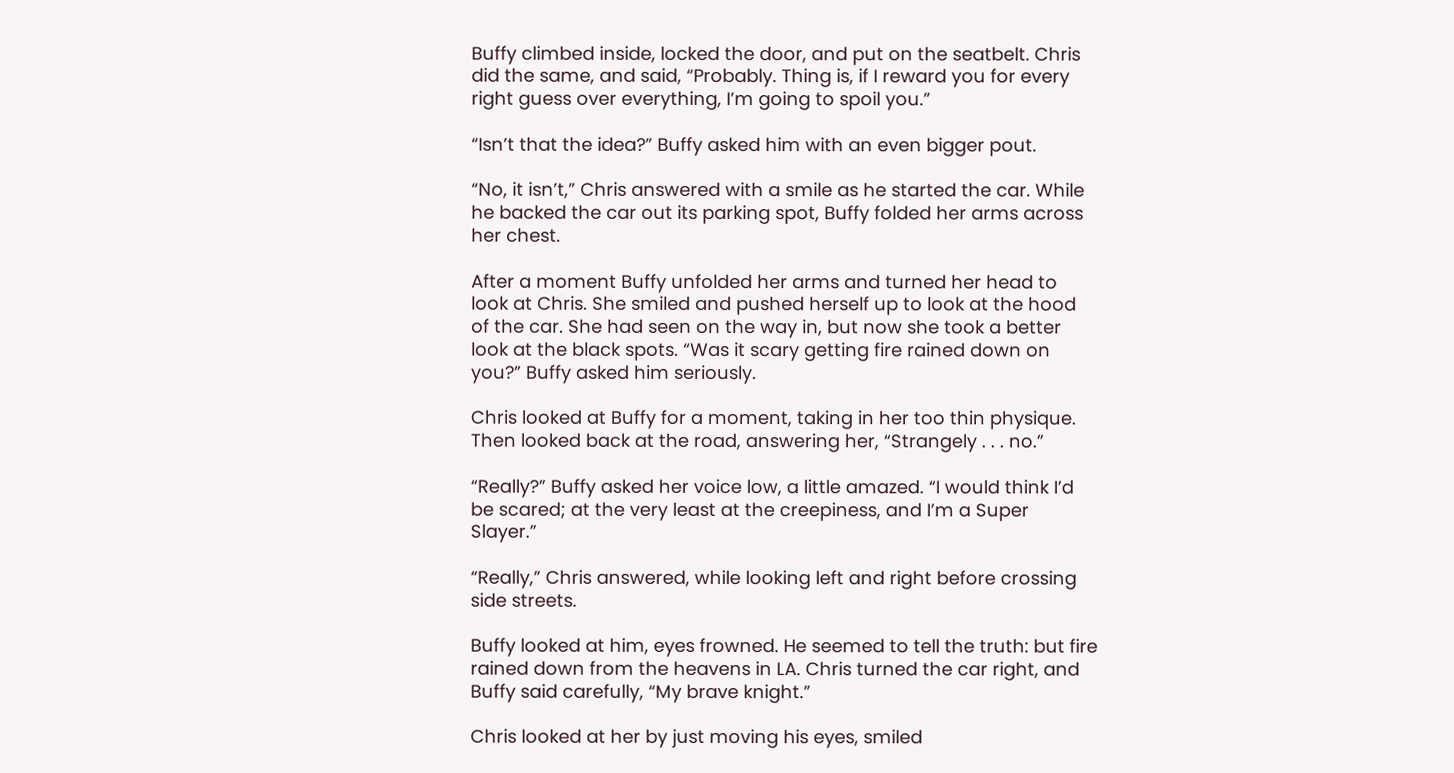Buffy climbed inside, locked the door, and put on the seatbelt. Chris did the same, and said, “Probably. Thing is, if I reward you for every right guess over everything, I’m going to spoil you.”

“Isn’t that the idea?” Buffy asked him with an even bigger pout.

“No, it isn’t,” Chris answered with a smile as he started the car. While he backed the car out its parking spot, Buffy folded her arms across her chest.

After a moment Buffy unfolded her arms and turned her head to look at Chris. She smiled and pushed herself up to look at the hood of the car. She had seen on the way in, but now she took a better look at the black spots. “Was it scary getting fire rained down on you?” Buffy asked him seriously.

Chris looked at Buffy for a moment, taking in her too thin physique. Then looked back at the road, answering her, “Strangely . . . no.”

“Really?” Buffy asked her voice low, a little amazed. “I would think I’d be scared; at the very least at the creepiness, and I’m a Super Slayer.”

“Really,” Chris answered, while looking left and right before crossing side streets.

Buffy looked at him, eyes frowned. He seemed to tell the truth: but fire rained down from the heavens in LA. Chris turned the car right, and Buffy said carefully, “My brave knight.”

Chris looked at her by just moving his eyes, smiled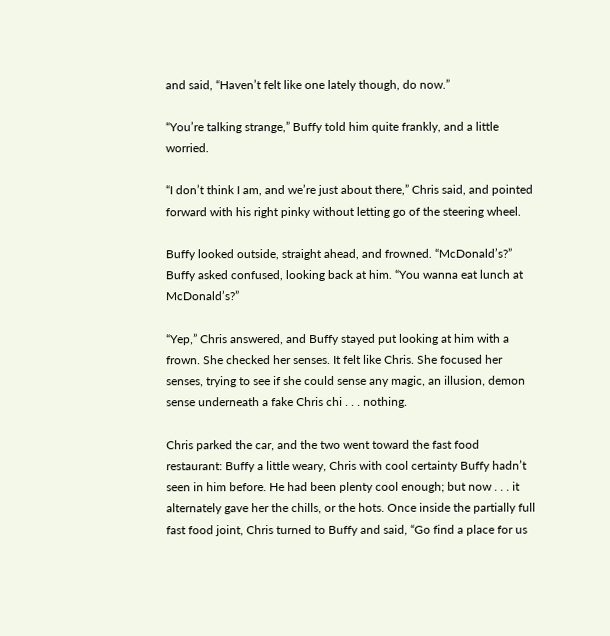and said, “Haven’t felt like one lately though, do now.”

“You’re talking strange,” Buffy told him quite frankly, and a little worried.

“I don’t think I am, and we’re just about there,” Chris said, and pointed forward with his right pinky without letting go of the steering wheel.

Buffy looked outside, straight ahead, and frowned. “McDonald’s?” Buffy asked confused, looking back at him. “You wanna eat lunch at McDonald’s?”

“Yep,” Chris answered, and Buffy stayed put looking at him with a frown. She checked her senses. It felt like Chris. She focused her senses, trying to see if she could sense any magic, an illusion, demon sense underneath a fake Chris chi . . . nothing.

Chris parked the car, and the two went toward the fast food restaurant: Buffy a little weary, Chris with cool certainty Buffy hadn’t seen in him before. He had been plenty cool enough; but now . . . it alternately gave her the chills, or the hots. Once inside the partially full fast food joint, Chris turned to Buffy and said, “Go find a place for us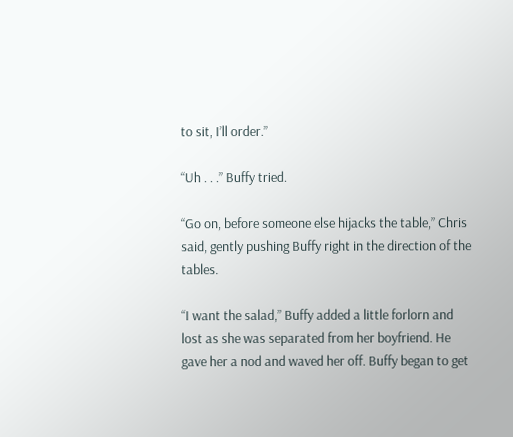to sit, I’ll order.”

“Uh . . .” Buffy tried.

“Go on, before someone else hijacks the table,” Chris said, gently pushing Buffy right in the direction of the tables.

“I want the salad,” Buffy added a little forlorn and lost as she was separated from her boyfriend. He gave her a nod and waved her off. Buffy began to get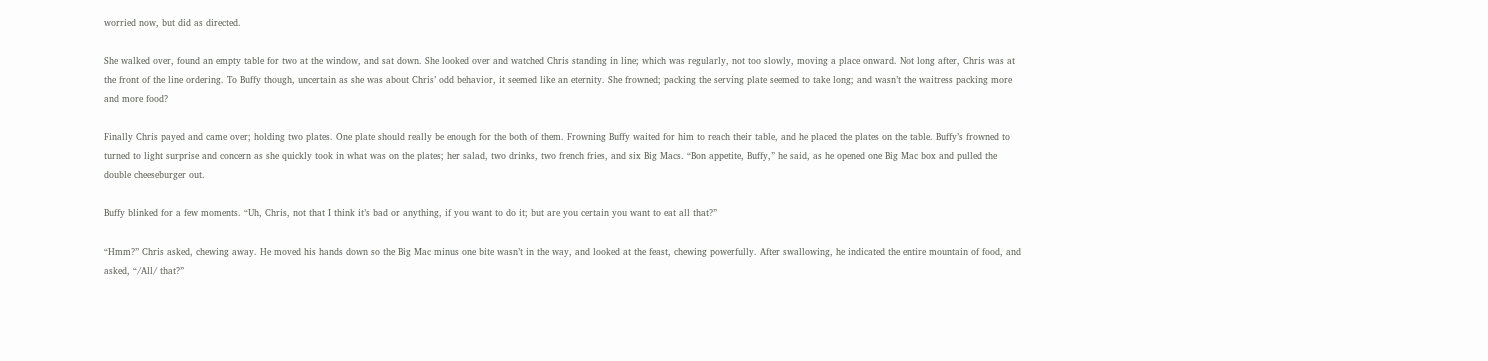worried now, but did as directed.

She walked over, found an empty table for two at the window, and sat down. She looked over and watched Chris standing in line; which was regularly, not too slowly, moving a place onward. Not long after, Chris was at the front of the line ordering. To Buffy though, uncertain as she was about Chris’ odd behavior, it seemed like an eternity. She frowned; packing the serving plate seemed to take long; and wasn’t the waitress packing more and more food?

Finally Chris payed and came over; holding two plates. One plate should really be enough for the both of them. Frowning Buffy waited for him to reach their table, and he placed the plates on the table. Buffy’s frowned to turned to light surprise and concern as she quickly took in what was on the plates; her salad, two drinks, two french fries, and six Big Macs. “Bon appetite, Buffy,” he said, as he opened one Big Mac box and pulled the double cheeseburger out.

Buffy blinked for a few moments. “Uh, Chris, not that I think it’s bad or anything, if you want to do it; but are you certain you want to eat all that?”

“Hmm?” Chris asked, chewing away. He moved his hands down so the Big Mac minus one bite wasn’t in the way, and looked at the feast, chewing powerfully. After swallowing, he indicated the entire mountain of food, and asked, “/All/ that?”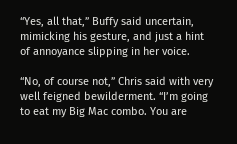“Yes, all that,” Buffy said uncertain, mimicking his gesture, and just a hint of annoyance slipping in her voice.

“No, of course not,” Chris said with very well feigned bewilderment. “I’m going to eat my Big Mac combo. You are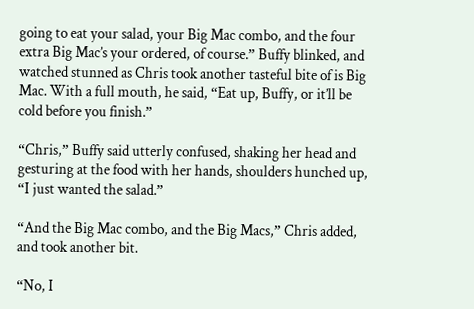going to eat your salad, your Big Mac combo, and the four extra Big Mac’s your ordered, of course.” Buffy blinked, and watched stunned as Chris took another tasteful bite of is Big Mac. With a full mouth, he said, “Eat up, Buffy, or it’ll be cold before you finish.”

“Chris,” Buffy said utterly confused, shaking her head and gesturing at the food with her hands, shoulders hunched up, “I just wanted the salad.”

“And the Big Mac combo, and the Big Macs,” Chris added, and took another bit.

“No, I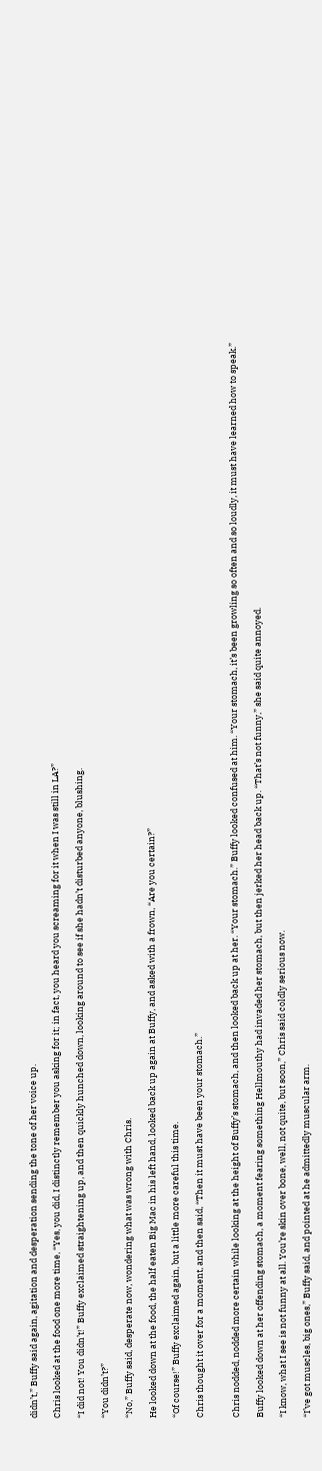didn’t,” Buffy said again, agitation and desperation sending the tone of her voice up.

Chris looked at the food one more time, “Yes, you did, I distinctly remember you asking for it; in fact, you heard you screaming for it when I was still in LA?”

“I did not! You didn’t!” Buffy exclaimed straightening up, and then quickly hunched down, looking around to see if she hadn’t disturbed anyone, blushing.

“You didn’t?”

“No,” Buffy said, desperate now, wondering what was wrong with Chris.

He looked down at the food, the half eaten Big Mac in his left hand, looked back up again at Buffy, and asked with a frown, “Are you certain?”

“Of course!” Buffy exclaimed again, but a little more careful this time.

Chris thought it over for a moment, and then said, “Then it must have been your stomach.”


Chris nodded, nodded more certain while looking at the height of Buffy’s stomach, and then looked back up at her. “Your stomach.” Buffy looked confused at him. “Your stomach, it’s been growling so often and so loudly, it must have learned how to speak.”

Buffy looked down at her offending stomach, a moment fearing something Hellmouthy had invaded her stomach, but then jerked her head back up. “That’s not funny,” she said quite annoyed.

“I know, what I see is not funny at all. You’re skin over bone, well, not quite, but soon,” Chris said coldly serious now.

“I’ve got muscles, big ones,” Buffy said, and pointed at he admittedly muscular arm.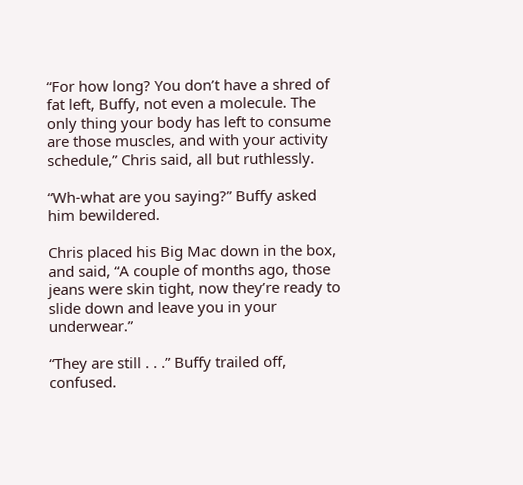“For how long? You don’t have a shred of fat left, Buffy, not even a molecule. The only thing your body has left to consume are those muscles, and with your activity schedule,” Chris said, all but ruthlessly.

“Wh-what are you saying?” Buffy asked him bewildered.

Chris placed his Big Mac down in the box, and said, “A couple of months ago, those jeans were skin tight, now they’re ready to slide down and leave you in your underwear.”

“They are still . . .” Buffy trailed off, confused.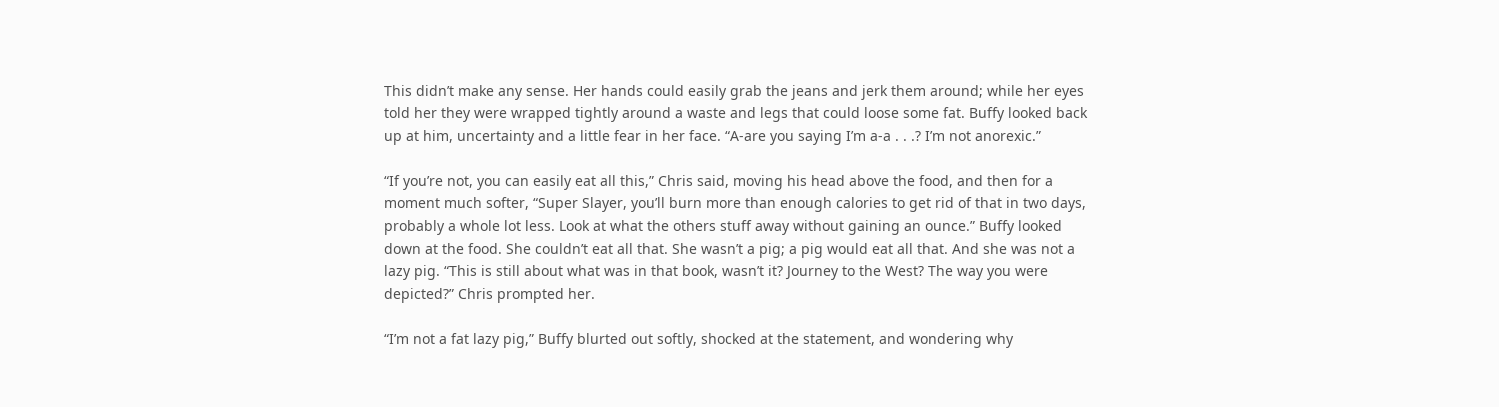This didn’t make any sense. Her hands could easily grab the jeans and jerk them around; while her eyes told her they were wrapped tightly around a waste and legs that could loose some fat. Buffy looked back up at him, uncertainty and a little fear in her face. “A-are you saying I’m a-a . . .? I’m not anorexic.”

“If you’re not, you can easily eat all this,” Chris said, moving his head above the food, and then for a moment much softer, “Super Slayer, you’ll burn more than enough calories to get rid of that in two days, probably a whole lot less. Look at what the others stuff away without gaining an ounce.” Buffy looked down at the food. She couldn’t eat all that. She wasn’t a pig; a pig would eat all that. And she was not a lazy pig. “This is still about what was in that book, wasn’t it? Journey to the West? The way you were depicted?” Chris prompted her.

“I’m not a fat lazy pig,” Buffy blurted out softly, shocked at the statement, and wondering why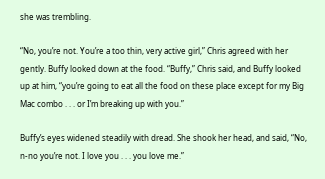she was trembling.

“No, you’re not. You’re a too thin, very active girl,” Chris agreed with her gently. Buffy looked down at the food. “Buffy,” Chris said, and Buffy looked up at him, “you’re going to eat all the food on these place except for my Big Mac combo . . . or I’m breaking up with you.”

Buffy’s eyes widened steadily with dread. She shook her head, and said, “No, n-no you’re not. I love you . . . you love me.”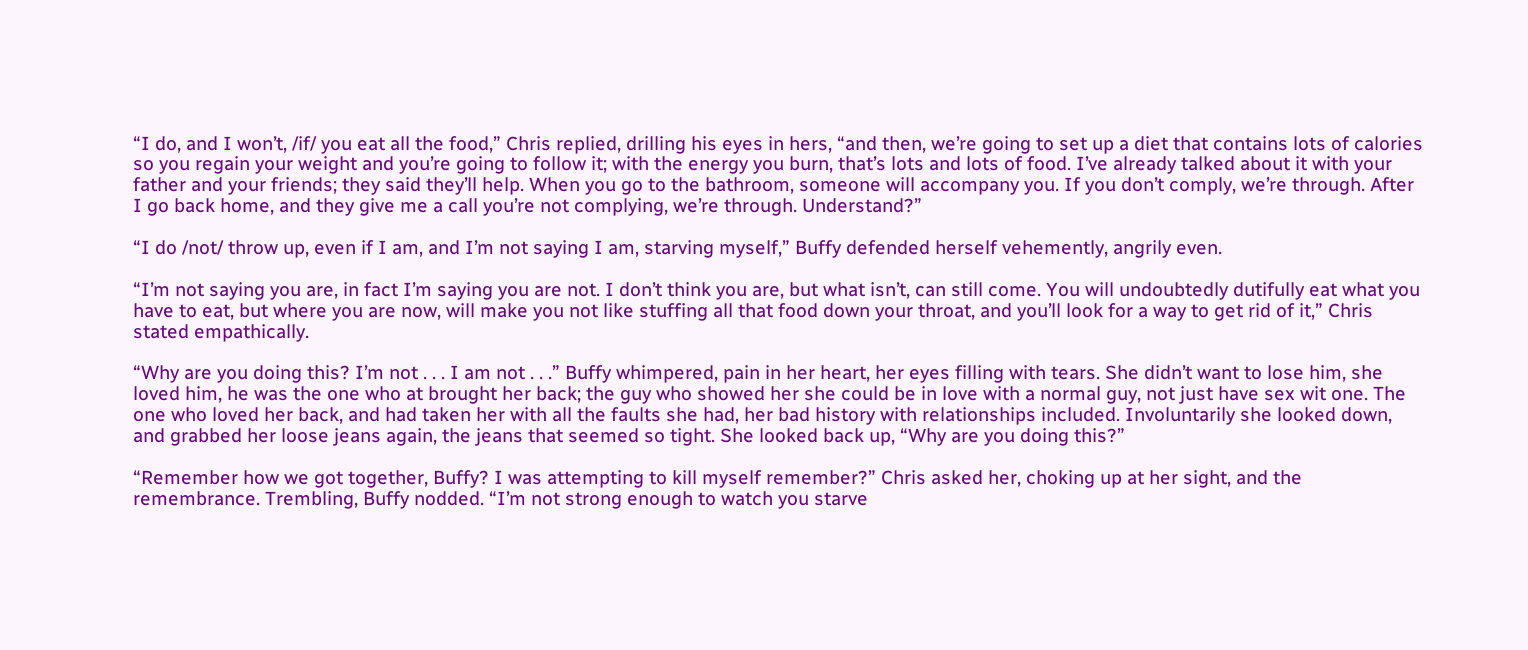“I do, and I won’t, /if/ you eat all the food,” Chris replied, drilling his eyes in hers, “and then, we’re going to set up a diet that contains lots of calories so you regain your weight and you’re going to follow it; with the energy you burn, that’s lots and lots of food. I’ve already talked about it with your father and your friends; they said they’ll help. When you go to the bathroom, someone will accompany you. If you don’t comply, we’re through. After I go back home, and they give me a call you’re not complying, we’re through. Understand?”

“I do /not/ throw up, even if I am, and I’m not saying I am, starving myself,” Buffy defended herself vehemently, angrily even.

“I’m not saying you are, in fact I’m saying you are not. I don’t think you are, but what isn’t, can still come. You will undoubtedly dutifully eat what you have to eat, but where you are now, will make you not like stuffing all that food down your throat, and you’ll look for a way to get rid of it,” Chris stated empathically.

“Why are you doing this? I’m not . . . I am not . . .” Buffy whimpered, pain in her heart, her eyes filling with tears. She didn’t want to lose him, she loved him, he was the one who at brought her back; the guy who showed her she could be in love with a normal guy, not just have sex wit one. The one who loved her back, and had taken her with all the faults she had, her bad history with relationships included. Involuntarily she looked down, and grabbed her loose jeans again, the jeans that seemed so tight. She looked back up, “Why are you doing this?”

“Remember how we got together, Buffy? I was attempting to kill myself remember?” Chris asked her, choking up at her sight, and the remembrance. Trembling, Buffy nodded. “I’m not strong enough to watch you starve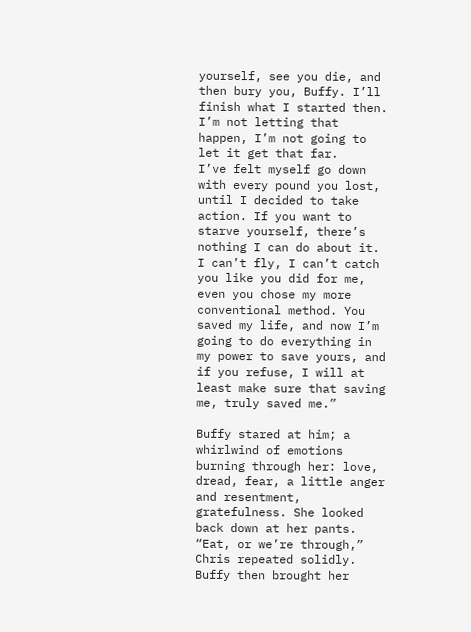yourself, see you die, and then bury you, Buffy. I’ll finish what I started then. I’m not letting that happen, I’m not going to let it get that far.
I’ve felt myself go down with every pound you lost, until I decided to take action. If you want to starve yourself, there’s nothing I can do about it. I can’t fly, I can’t catch you like you did for me, even you chose my more conventional method. You saved my life, and now I’m going to do everything in my power to save yours, and if you refuse, I will at least make sure that saving me, truly saved me.”

Buffy stared at him; a whirlwind of emotions burning through her: love, dread, fear, a little anger and resentment, gratefulness. She looked back down at her pants. “Eat, or we’re through,” Chris repeated solidly. Buffy then brought her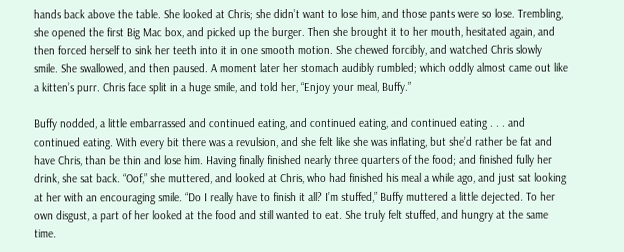hands back above the table. She looked at Chris; she didn’t want to lose him, and those pants were so lose. Trembling, she opened the first Big Mac box, and picked up the burger. Then she brought it to her mouth, hesitated again, and then forced herself to sink her teeth into it in one smooth motion. She chewed forcibly, and watched Chris slowly smile. She swallowed, and then paused. A moment later her stomach audibly rumbled; which oddly almost came out like a kitten’s purr. Chris face split in a huge smile, and told her, “Enjoy your meal, Buffy.”

Buffy nodded, a little embarrassed and continued eating, and continued eating, and continued eating . . . and continued eating. With every bit there was a revulsion, and she felt like she was inflating, but she’d rather be fat and have Chris, than be thin and lose him. Having finally finished nearly three quarters of the food; and finished fully her drink, she sat back. “Oof,” she muttered, and looked at Chris, who had finished his meal a while ago, and just sat looking at her with an encouraging smile. “Do I really have to finish it all? I’m stuffed,” Buffy muttered a little dejected. To her own disgust, a part of her looked at the food and still wanted to eat. She truly felt stuffed, and hungry at the same time.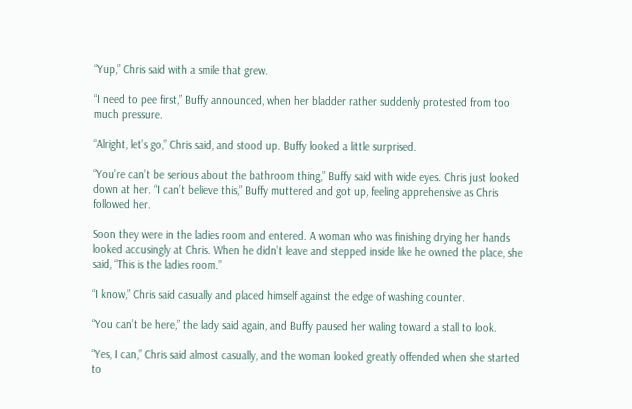“Yup,” Chris said with a smile that grew.

“I need to pee first,” Buffy announced, when her bladder rather suddenly protested from too much pressure.

“Alright, let’s go,” Chris said, and stood up. Buffy looked a little surprised.

“You’re can’t be serious about the bathroom thing,” Buffy said with wide eyes. Chris just looked down at her. “I can’t believe this,” Buffy muttered and got up, feeling apprehensive as Chris followed her.

Soon they were in the ladies room and entered. A woman who was finishing drying her hands looked accusingly at Chris. When he didn’t leave and stepped inside like he owned the place, she said, “This is the ladies room.”

“I know,” Chris said casually and placed himself against the edge of washing counter.

“You can’t be here,” the lady said again, and Buffy paused her waling toward a stall to look.

“Yes, I can,” Chris said almost casually, and the woman looked greatly offended when she started to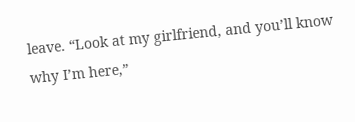leave. “Look at my girlfriend, and you’ll know why I’m here,”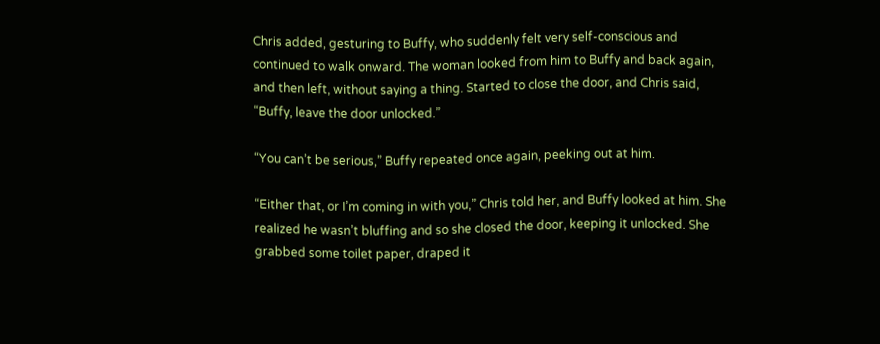Chris added, gesturing to Buffy, who suddenly felt very self-conscious and continued to walk onward. The woman looked from him to Buffy and back again, and then left, without saying a thing. Started to close the door, and Chris said, “Buffy, leave the door unlocked.”

“You can’t be serious,” Buffy repeated once again, peeking out at him.

“Either that, or I’m coming in with you,” Chris told her, and Buffy looked at him. She realized he wasn’t bluffing and so she closed the door, keeping it unlocked. She grabbed some toilet paper, draped it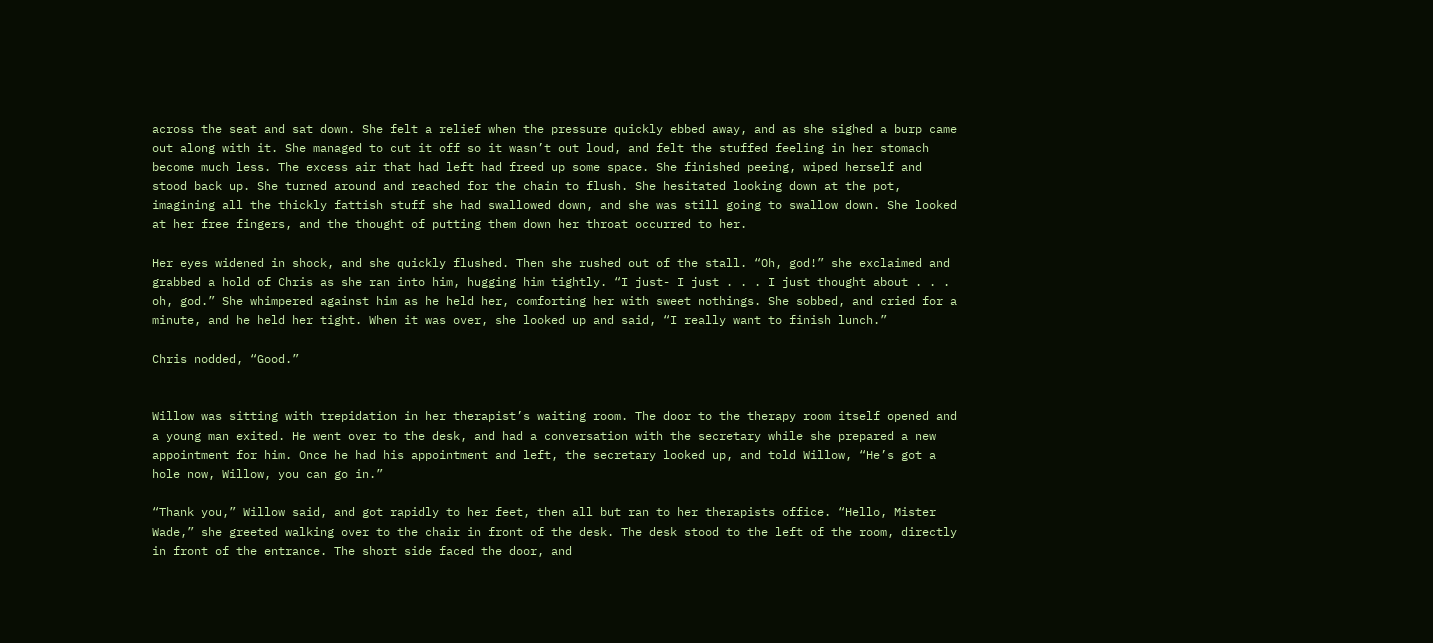across the seat and sat down. She felt a relief when the pressure quickly ebbed away, and as she sighed a burp came out along with it. She managed to cut it off so it wasn’t out loud, and felt the stuffed feeling in her stomach become much less. The excess air that had left had freed up some space. She finished peeing, wiped herself and stood back up. She turned around and reached for the chain to flush. She hesitated looking down at the pot, imagining all the thickly fattish stuff she had swallowed down, and she was still going to swallow down. She looked at her free fingers, and the thought of putting them down her throat occurred to her.

Her eyes widened in shock, and she quickly flushed. Then she rushed out of the stall. “Oh, god!” she exclaimed and grabbed a hold of Chris as she ran into him, hugging him tightly. “I just- I just . . . I just thought about . . . oh, god.” She whimpered against him as he held her, comforting her with sweet nothings. She sobbed, and cried for a minute, and he held her tight. When it was over, she looked up and said, “I really want to finish lunch.”

Chris nodded, “Good.”


Willow was sitting with trepidation in her therapist’s waiting room. The door to the therapy room itself opened and a young man exited. He went over to the desk, and had a conversation with the secretary while she prepared a new appointment for him. Once he had his appointment and left, the secretary looked up, and told Willow, “He’s got a hole now, Willow, you can go in.”

“Thank you,” Willow said, and got rapidly to her feet, then all but ran to her therapists office. “Hello, Mister Wade,” she greeted walking over to the chair in front of the desk. The desk stood to the left of the room, directly in front of the entrance. The short side faced the door, and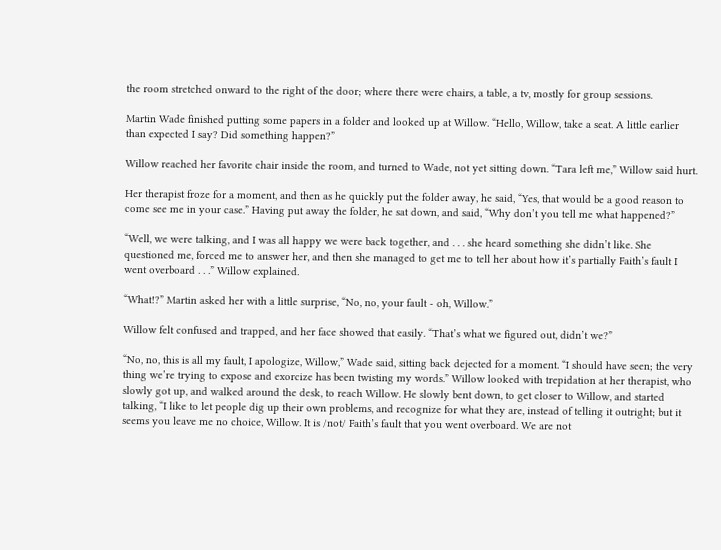the room stretched onward to the right of the door; where there were chairs, a table, a tv, mostly for group sessions.

Martin Wade finished putting some papers in a folder and looked up at Willow. “Hello, Willow, take a seat. A little earlier than expected I say? Did something happen?”

Willow reached her favorite chair inside the room, and turned to Wade, not yet sitting down. “Tara left me,” Willow said hurt.

Her therapist froze for a moment, and then as he quickly put the folder away, he said, “Yes, that would be a good reason to come see me in your case.” Having put away the folder, he sat down, and said, “Why don’t you tell me what happened?”

“Well, we were talking, and I was all happy we were back together, and . . . she heard something she didn’t like. She questioned me, forced me to answer her, and then she managed to get me to tell her about how it’s partially Faith’s fault I went overboard . . .” Willow explained.

“What!?” Martin asked her with a little surprise, “No, no, your fault - oh, Willow.”

Willow felt confused and trapped, and her face showed that easily. “That’s what we figured out, didn’t we?”

“No, no, this is all my fault, I apologize, Willow,” Wade said, sitting back dejected for a moment. “I should have seen; the very thing we’re trying to expose and exorcize has been twisting my words.” Willow looked with trepidation at her therapist, who slowly got up, and walked around the desk, to reach Willow. He slowly bent down, to get closer to Willow, and started talking, “I like to let people dig up their own problems, and recognize for what they are, instead of telling it outright; but it seems you leave me no choice, Willow. It is /not/ Faith’s fault that you went overboard. We are not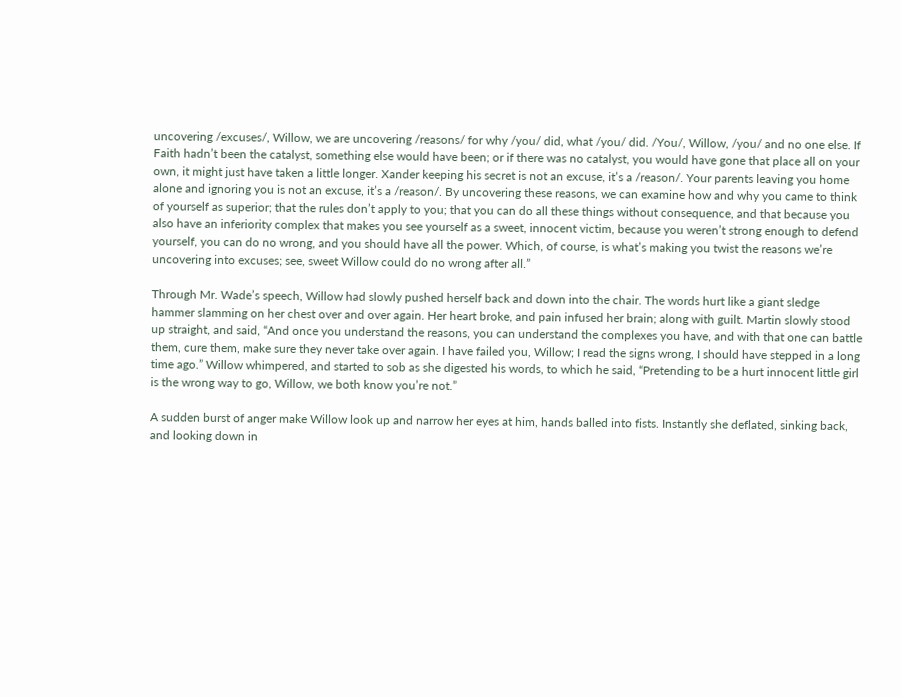uncovering /excuses/, Willow, we are uncovering /reasons/ for why /you/ did, what /you/ did. /You/, Willow, /you/ and no one else. If Faith hadn’t been the catalyst, something else would have been; or if there was no catalyst, you would have gone that place all on your own, it might just have taken a little longer. Xander keeping his secret is not an excuse, it’s a /reason/. Your parents leaving you home alone and ignoring you is not an excuse, it’s a /reason/. By uncovering these reasons, we can examine how and why you came to think of yourself as superior; that the rules don’t apply to you; that you can do all these things without consequence, and that because you also have an inferiority complex that makes you see yourself as a sweet, innocent victim, because you weren’t strong enough to defend yourself, you can do no wrong, and you should have all the power. Which, of course, is what’s making you twist the reasons we’re uncovering into excuses; see, sweet Willow could do no wrong after all.”

Through Mr. Wade’s speech, Willow had slowly pushed herself back and down into the chair. The words hurt like a giant sledge hammer slamming on her chest over and over again. Her heart broke, and pain infused her brain; along with guilt. Martin slowly stood up straight, and said, “And once you understand the reasons, you can understand the complexes you have, and with that one can battle them, cure them, make sure they never take over again. I have failed you, Willow; I read the signs wrong, I should have stepped in a long time ago.” Willow whimpered, and started to sob as she digested his words, to which he said, “Pretending to be a hurt innocent little girl is the wrong way to go, Willow, we both know you’re not.”

A sudden burst of anger make Willow look up and narrow her eyes at him, hands balled into fists. Instantly she deflated, sinking back, and looking down in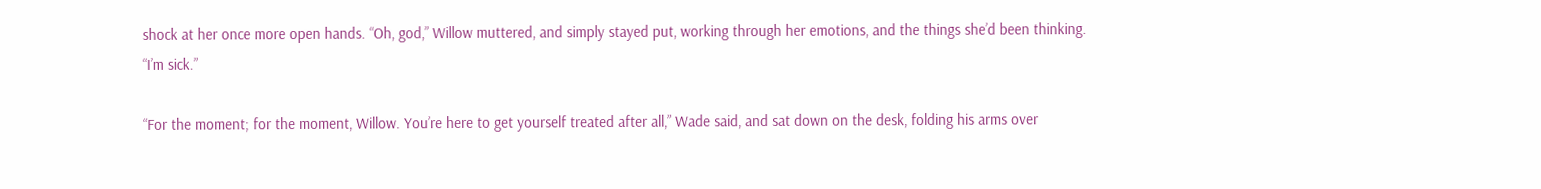shock at her once more open hands. “Oh, god,” Willow muttered, and simply stayed put, working through her emotions, and the things she’d been thinking. “I’m sick.”

“For the moment; for the moment, Willow. You’re here to get yourself treated after all,” Wade said, and sat down on the desk, folding his arms over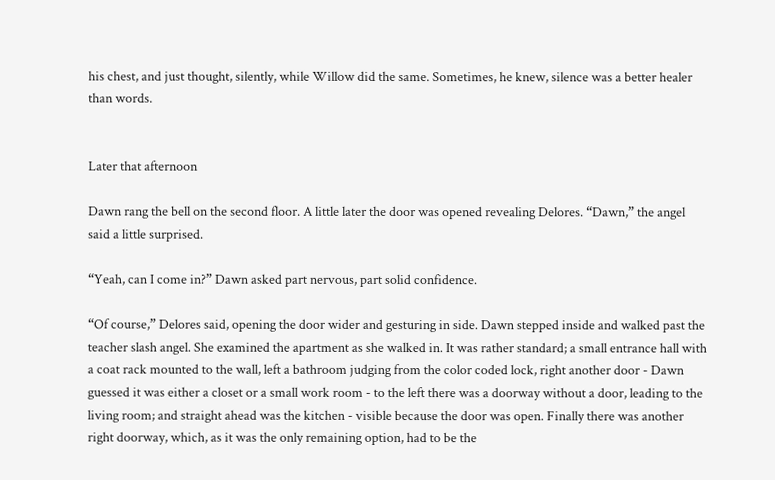his chest, and just thought, silently, while Willow did the same. Sometimes, he knew, silence was a better healer than words.


Later that afternoon

Dawn rang the bell on the second floor. A little later the door was opened revealing Delores. “Dawn,” the angel said a little surprised.

“Yeah, can I come in?” Dawn asked part nervous, part solid confidence.

“Of course,” Delores said, opening the door wider and gesturing in side. Dawn stepped inside and walked past the teacher slash angel. She examined the apartment as she walked in. It was rather standard; a small entrance hall with a coat rack mounted to the wall, left a bathroom judging from the color coded lock, right another door - Dawn guessed it was either a closet or a small work room - to the left there was a doorway without a door, leading to the living room; and straight ahead was the kitchen - visible because the door was open. Finally there was another right doorway, which, as it was the only remaining option, had to be the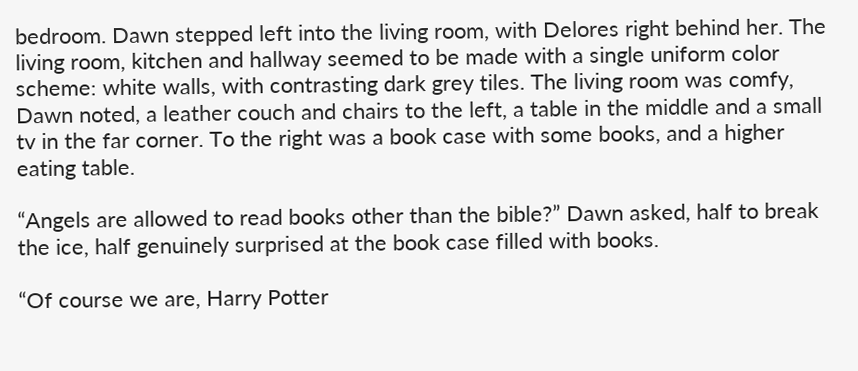bedroom. Dawn stepped left into the living room, with Delores right behind her. The living room, kitchen and hallway seemed to be made with a single uniform color scheme: white walls, with contrasting dark grey tiles. The living room was comfy, Dawn noted, a leather couch and chairs to the left, a table in the middle and a small tv in the far corner. To the right was a book case with some books, and a higher eating table.

“Angels are allowed to read books other than the bible?” Dawn asked, half to break the ice, half genuinely surprised at the book case filled with books.

“Of course we are, Harry Potter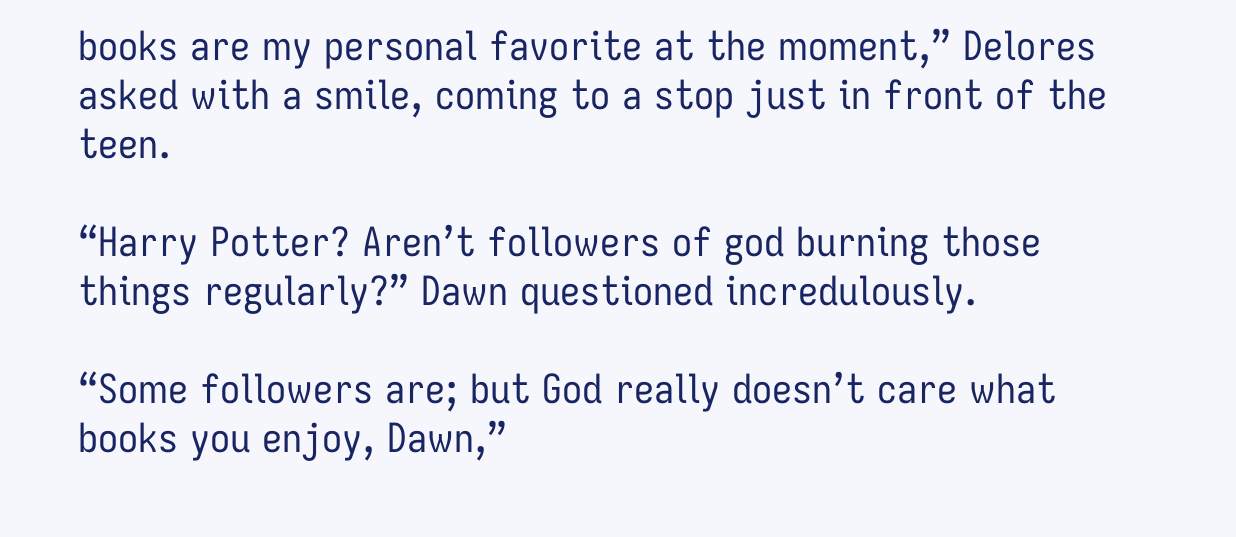books are my personal favorite at the moment,” Delores asked with a smile, coming to a stop just in front of the teen.

“Harry Potter? Aren’t followers of god burning those things regularly?” Dawn questioned incredulously.

“Some followers are; but God really doesn’t care what books you enjoy, Dawn,”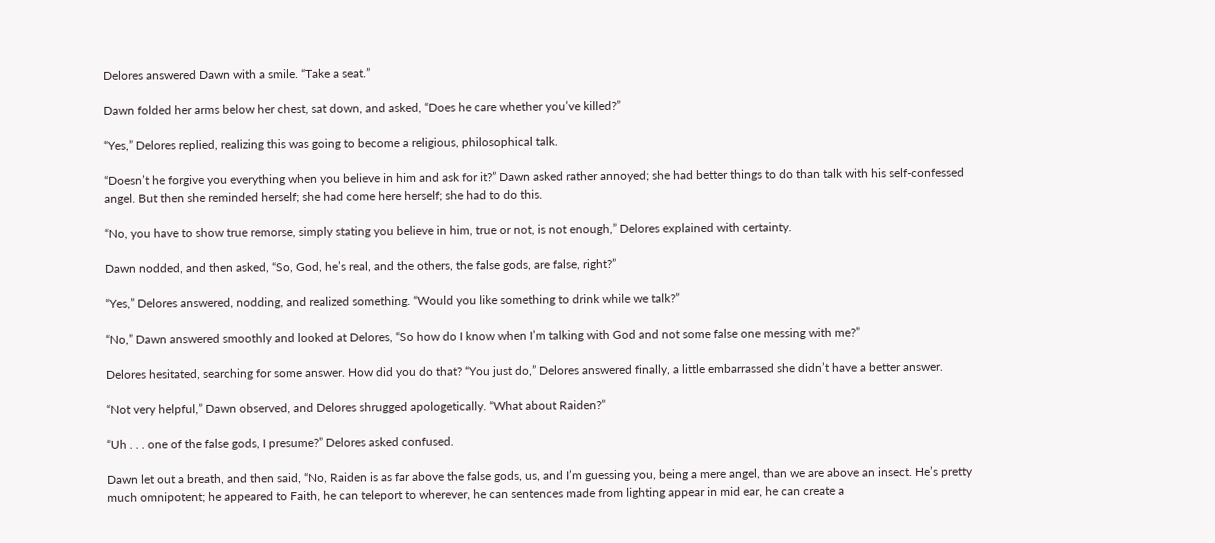Delores answered Dawn with a smile. “Take a seat.”

Dawn folded her arms below her chest, sat down, and asked, “Does he care whether you’ve killed?”

“Yes,” Delores replied, realizing this was going to become a religious, philosophical talk.

“Doesn’t he forgive you everything when you believe in him and ask for it?” Dawn asked rather annoyed; she had better things to do than talk with his self-confessed angel. But then she reminded herself; she had come here herself; she had to do this.

“No, you have to show true remorse, simply stating you believe in him, true or not, is not enough,” Delores explained with certainty.

Dawn nodded, and then asked, “So, God, he’s real, and the others, the false gods, are false, right?”

“Yes,” Delores answered, nodding, and realized something. “Would you like something to drink while we talk?”

“No,” Dawn answered smoothly and looked at Delores, “So how do I know when I’m talking with God and not some false one messing with me?”

Delores hesitated, searching for some answer. How did you do that? “You just do,” Delores answered finally, a little embarrassed she didn’t have a better answer.

“Not very helpful,” Dawn observed, and Delores shrugged apologetically. “What about Raiden?”

“Uh . . . one of the false gods, I presume?” Delores asked confused.

Dawn let out a breath, and then said, “No, Raiden is as far above the false gods, us, and I’m guessing you, being a mere angel, than we are above an insect. He’s pretty much omnipotent; he appeared to Faith, he can teleport to wherever, he can sentences made from lighting appear in mid ear, he can create a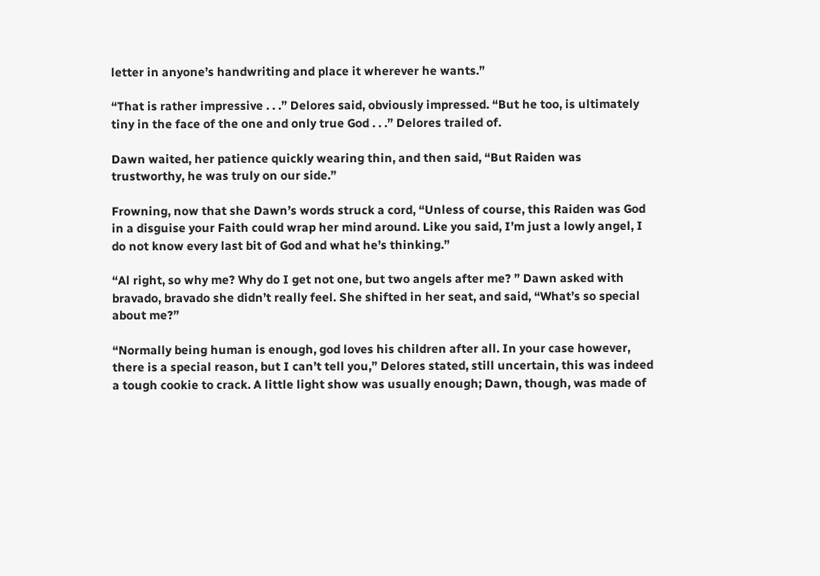letter in anyone’s handwriting and place it wherever he wants.”

“That is rather impressive . . .” Delores said, obviously impressed. “But he too, is ultimately tiny in the face of the one and only true God . . .” Delores trailed of.

Dawn waited, her patience quickly wearing thin, and then said, “But Raiden was trustworthy, he was truly on our side.”

Frowning, now that she Dawn’s words struck a cord, “Unless of course, this Raiden was God in a disguise your Faith could wrap her mind around. Like you said, I’m just a lowly angel, I do not know every last bit of God and what he’s thinking.”

“Al right, so why me? Why do I get not one, but two angels after me? ” Dawn asked with bravado, bravado she didn’t really feel. She shifted in her seat, and said, “What’s so special about me?”

“Normally being human is enough, god loves his children after all. In your case however, there is a special reason, but I can’t tell you,” Delores stated, still uncertain, this was indeed a tough cookie to crack. A little light show was usually enough; Dawn, though, was made of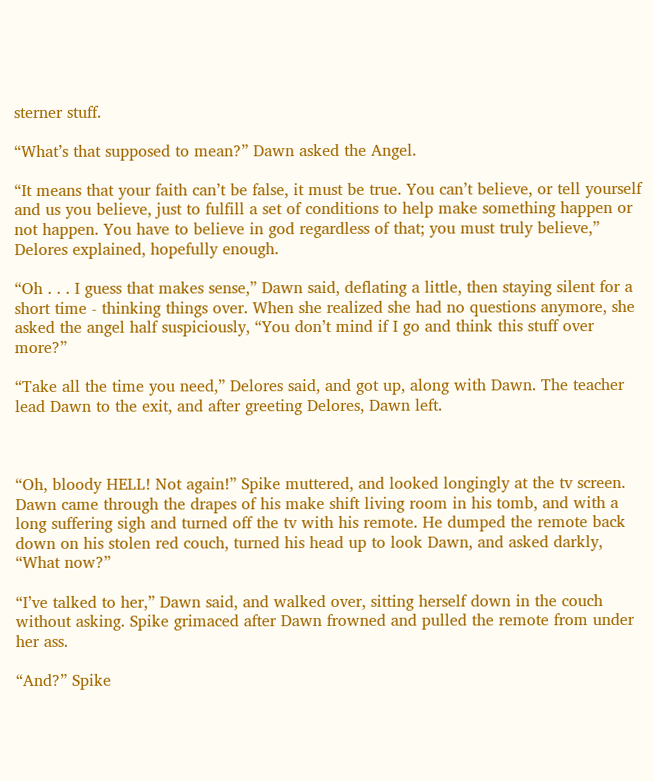sterner stuff.

“What’s that supposed to mean?” Dawn asked the Angel.

“It means that your faith can’t be false, it must be true. You can’t believe, or tell yourself and us you believe, just to fulfill a set of conditions to help make something happen or not happen. You have to believe in god regardless of that; you must truly believe,” Delores explained, hopefully enough.

“Oh . . . I guess that makes sense,” Dawn said, deflating a little, then staying silent for a short time - thinking things over. When she realized she had no questions anymore, she asked the angel half suspiciously, “You don’t mind if I go and think this stuff over more?”

“Take all the time you need,” Delores said, and got up, along with Dawn. The teacher lead Dawn to the exit, and after greeting Delores, Dawn left.



“Oh, bloody HELL! Not again!” Spike muttered, and looked longingly at the tv screen. Dawn came through the drapes of his make shift living room in his tomb, and with a long suffering sigh and turned off the tv with his remote. He dumped the remote back down on his stolen red couch, turned his head up to look Dawn, and asked darkly, “What now?”

“I’ve talked to her,” Dawn said, and walked over, sitting herself down in the couch without asking. Spike grimaced after Dawn frowned and pulled the remote from under her ass.

“And?” Spike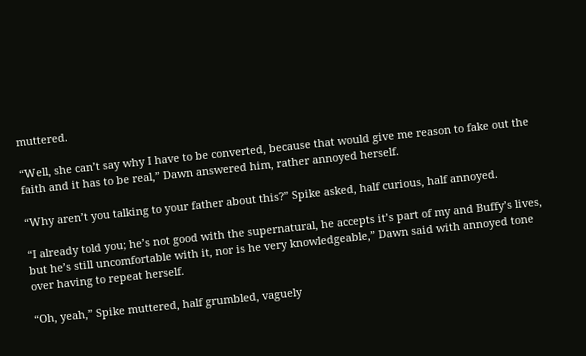muttered.

“Well, she can’t say why I have to be converted, because that would give me reason to fake out the faith and it has to be real,” Dawn answered him, rather annoyed herself.

“Why aren’t you talking to your father about this?” Spike asked, half curious, half annoyed.

“I already told you; he’s not good with the supernatural, he accepts it’s part of my and Buffy’s lives, but he’s still uncomfortable with it, nor is he very knowledgeable,” Dawn said with annoyed tone over having to repeat herself.

“Oh, yeah,” Spike muttered, half grumbled, vaguely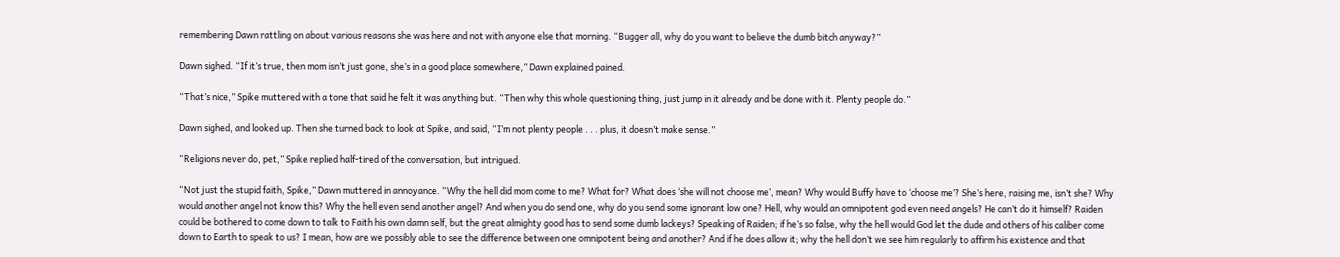remembering Dawn rattling on about various reasons she was here and not with anyone else that morning. “Bugger all, why do you want to believe the dumb bitch anyway?”

Dawn sighed. “If it’s true, then mom isn’t just gone, she’s in a good place somewhere,” Dawn explained pained.

“That’s nice,” Spike muttered with a tone that said he felt it was anything but. “Then why this whole questioning thing, just jump in it already and be done with it. Plenty people do.”

Dawn sighed, and looked up. Then she turned back to look at Spike, and said, “I’m not plenty people . . . plus, it doesn’t make sense.”

“Religions never do, pet,” Spike replied half-tired of the conversation, but intrigued.

“Not just the stupid faith, Spike,” Dawn muttered in annoyance. “Why the hell did mom come to me? What for? What does ‘she will not choose me’, mean? Why would Buffy have to ‘choose me’? She’s here, raising me, isn’t she? Why would another angel not know this? Why the hell even send another angel? And when you do send one, why do you send some ignorant low one? Hell, why would an omnipotent god even need angels? He can’t do it himself? Raiden could be bothered to come down to talk to Faith his own damn self, but the great almighty good has to send some dumb lackeys? Speaking of Raiden; if he’s so false, why the hell would God let the dude and others of his caliber come down to Earth to speak to us? I mean, how are we possibly able to see the difference between one omnipotent being and another? And if he does allow it; why the hell don’t we see him regularly to affirm his existence and that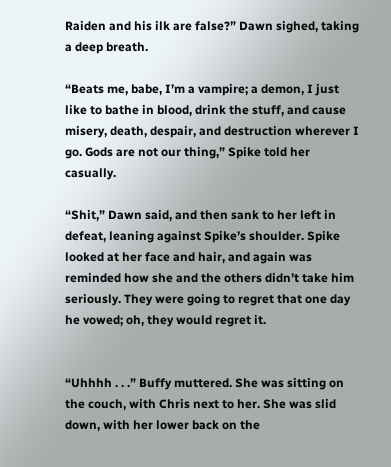Raiden and his ilk are false?” Dawn sighed, taking a deep breath.

“Beats me, babe, I’m a vampire; a demon, I just like to bathe in blood, drink the stuff, and cause misery, death, despair, and destruction wherever I go. Gods are not our thing,” Spike told her casually.

“Shit,” Dawn said, and then sank to her left in defeat, leaning against Spike’s shoulder. Spike looked at her face and hair, and again was reminded how she and the others didn’t take him seriously. They were going to regret that one day he vowed; oh, they would regret it.


“Uhhhh . . .” Buffy muttered. She was sitting on the couch, with Chris next to her. She was slid down, with her lower back on the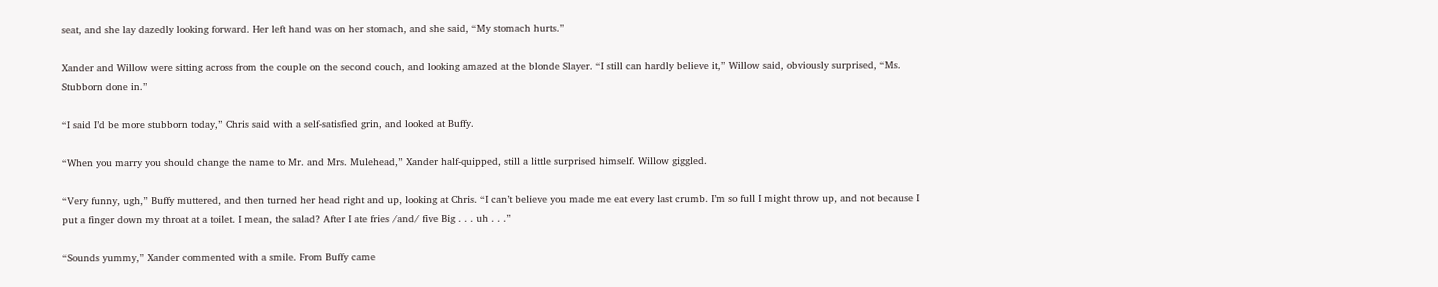seat, and she lay dazedly looking forward. Her left hand was on her stomach, and she said, “My stomach hurts.”

Xander and Willow were sitting across from the couple on the second couch, and looking amazed at the blonde Slayer. “I still can hardly believe it,” Willow said, obviously surprised, “Ms. Stubborn done in.”

“I said I’d be more stubborn today,” Chris said with a self-satisfied grin, and looked at Buffy.

“When you marry you should change the name to Mr. and Mrs. Mulehead,” Xander half-quipped, still a little surprised himself. Willow giggled.

“Very funny, ugh,” Buffy muttered, and then turned her head right and up, looking at Chris. “I can’t believe you made me eat every last crumb. I’m so full I might throw up, and not because I put a finger down my throat at a toilet. I mean, the salad? After I ate fries /and/ five Big . . . uh . . .”

“Sounds yummy,” Xander commented with a smile. From Buffy came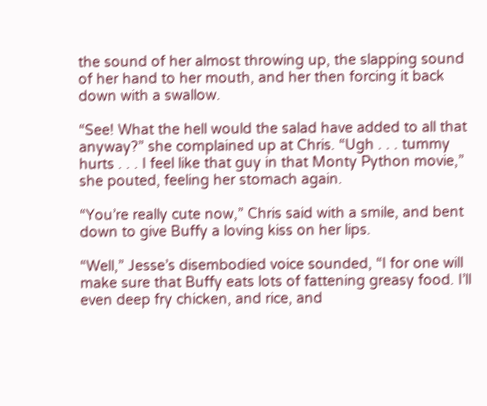the sound of her almost throwing up, the slapping sound of her hand to her mouth, and her then forcing it back down with a swallow.

“See! What the hell would the salad have added to all that anyway?” she complained up at Chris. “Ugh . . . tummy hurts . . . I feel like that guy in that Monty Python movie,” she pouted, feeling her stomach again.

“You’re really cute now,” Chris said with a smile, and bent down to give Buffy a loving kiss on her lips.

“Well,” Jesse’s disembodied voice sounded, “I for one will make sure that Buffy eats lots of fattening greasy food. I’ll even deep fry chicken, and rice, and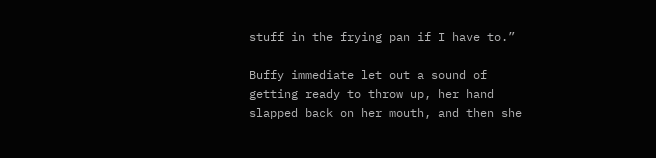stuff in the frying pan if I have to.”

Buffy immediate let out a sound of getting ready to throw up, her hand slapped back on her mouth, and then she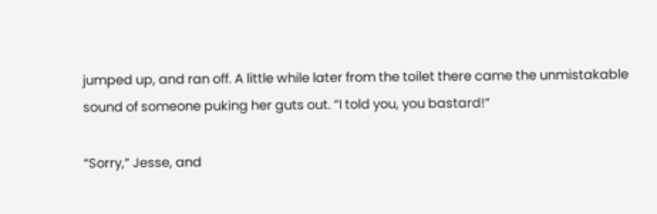jumped up, and ran off. A little while later from the toilet there came the unmistakable sound of someone puking her guts out. “I told you, you bastard!”

“Sorry,” Jesse, and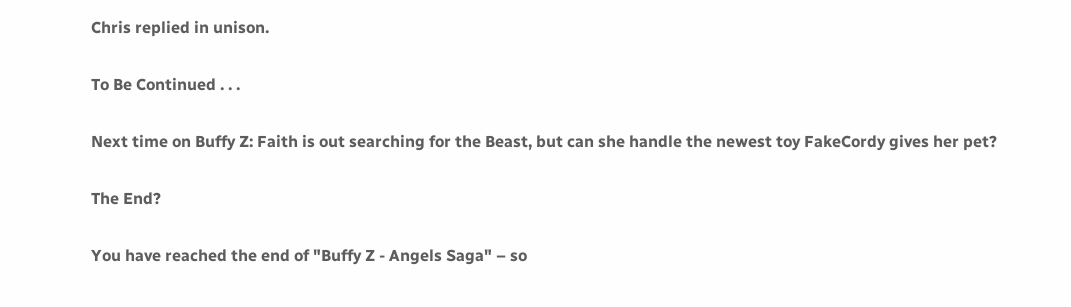Chris replied in unison.

To Be Continued . . .

Next time on Buffy Z: Faith is out searching for the Beast, but can she handle the newest toy FakeCordy gives her pet?

The End?

You have reached the end of "Buffy Z - Angels Saga" – so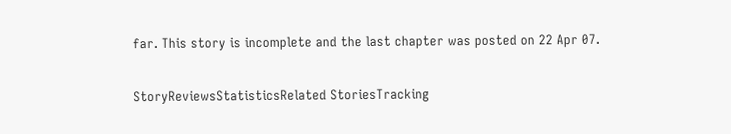far. This story is incomplete and the last chapter was posted on 22 Apr 07.

StoryReviewsStatisticsRelated StoriesTracking